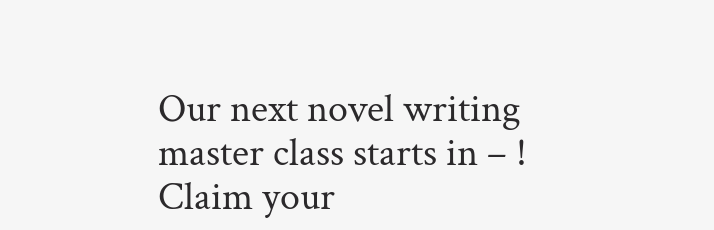Our next novel writing master class starts in – ! Claim your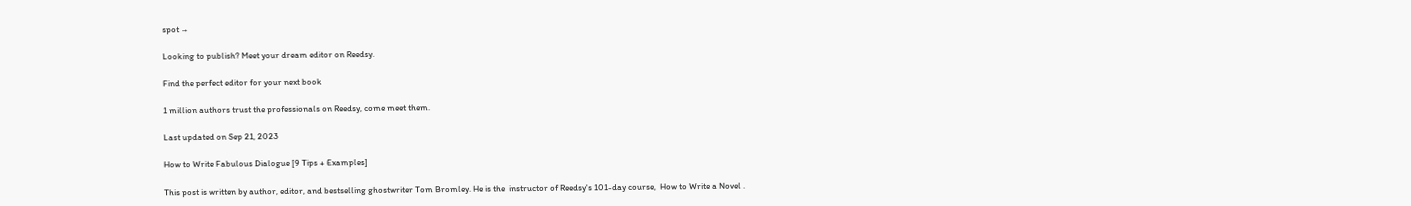spot →

Looking to publish? Meet your dream editor on Reedsy.

Find the perfect editor for your next book

1 million authors trust the professionals on Reedsy, come meet them.

Last updated on Sep 21, 2023

How to Write Fabulous Dialogue [9 Tips + Examples]

This post is written by author, editor, and bestselling ghostwriter Tom Bromley. He is the  instructor of Reedsy's 101-day course,  How to Write a Novel .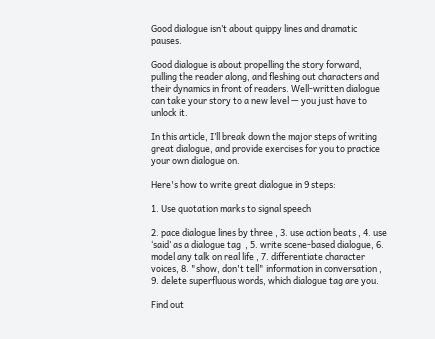Good dialogue isn’t about quippy lines and dramatic pauses.

Good dialogue is about propelling the story forward, pulling the reader along, and fleshing out characters and their dynamics in front of readers. Well-written dialogue can take your story to a new level — you just have to unlock it.

In this article, I’ll break down the major steps of writing great dialogue, and provide exercises for you to practice your own dialogue on.

Here's how to write great dialogue in 9 steps:

1. Use quotation marks to signal speech

2. pace dialogue lines by three , 3. use action beats , 4. use ‘said’ as a dialogue tag  , 5. write scene-based dialogue, 6. model any talk on real life , 7. differentiate character voices, 8. "show, don't tell" information in conversation , 9. delete superfluous words, which dialogue tag are you.

Find out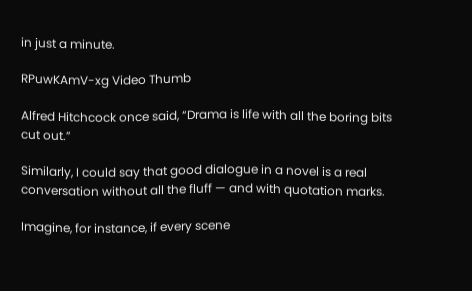in just a minute.

RPuwKAmV-xg Video Thumb

Alfred Hitchcock once said, “Drama is life with all the boring bits cut out.”

Similarly, I could say that good dialogue in a novel is a real conversation without all the fluff — and with quotation marks.

Imagine, for instance, if every scene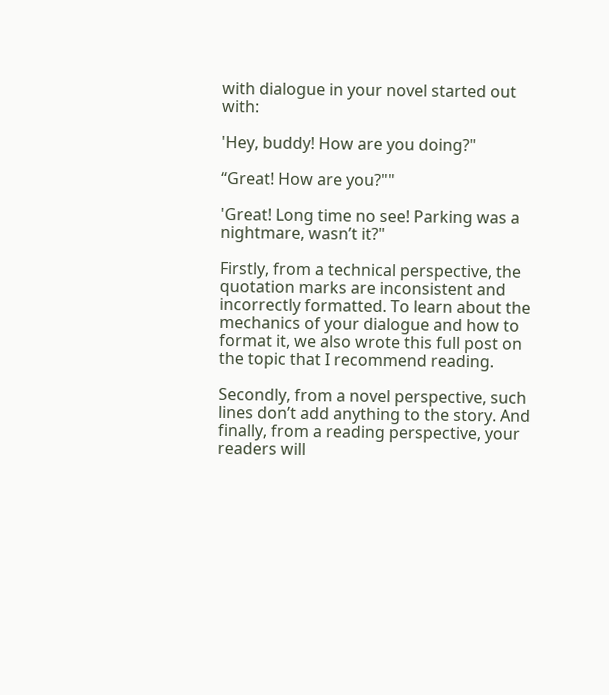with dialogue in your novel started out with:

'Hey, buddy! How are you doing?"

“Great! How are you?""

'Great! Long time no see! Parking was a nightmare, wasn’t it?"

Firstly, from a technical perspective, the quotation marks are inconsistent and incorrectly formatted. To learn about the mechanics of your dialogue and how to format it, we also wrote this full post on the topic that I recommend reading.

Secondly, from a novel perspective, such lines don’t add anything to the story. And finally, from a reading perspective, your readers will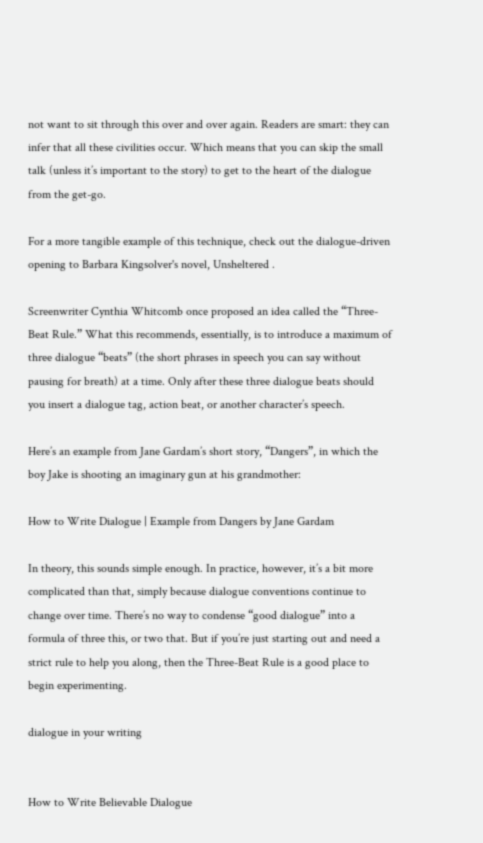not want to sit through this over and over again. Readers are smart: they can infer that all these civilities occur. Which means that you can skip the small talk (unless it’s important to the story) to get to the heart of the dialogue from the get-go.

For a more tangible example of this technique, check out the dialogue-driven opening to Barbara Kingsolver's novel, Unsheltered .

Screenwriter Cynthia Whitcomb once proposed an idea called the “Three-Beat Rule.” What this recommends, essentially, is to introduce a maximum of three dialogue “beats” (the short phrases in speech you can say without pausing for breath) at a time. Only after these three dialogue beats should you insert a dialogue tag, action beat, or another character’s speech.

Here’s an example from Jane Gardam’s short story, “Dangers”, in which the boy Jake is shooting an imaginary gun at his grandmother:

How to Write Dialogue | Example from Dangers by Jane Gardam

In theory, this sounds simple enough. In practice, however, it’s a bit more complicated than that, simply because dialogue conventions continue to change over time. There’s no way to condense “good dialogue” into a formula of three this, or two that. But if you’re just starting out and need a strict rule to help you along, then the Three-Beat Rule is a good place to begin experimenting.

dialogue in your writing


How to Write Believable Dialogue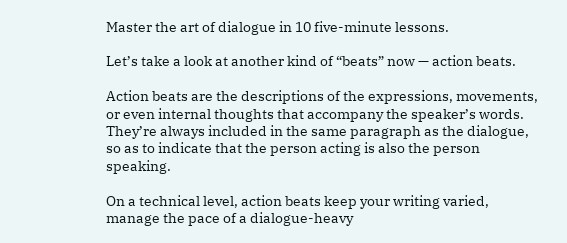Master the art of dialogue in 10 five-minute lessons.

Let’s take a look at another kind of “beats” now — action beats.

Action beats are the descriptions of the expressions, movements, or even internal thoughts that accompany the speaker’s words. They’re always included in the same paragraph as the dialogue, so as to indicate that the person acting is also the person speaking.

On a technical level, action beats keep your writing varied, manage the pace of a dialogue-heavy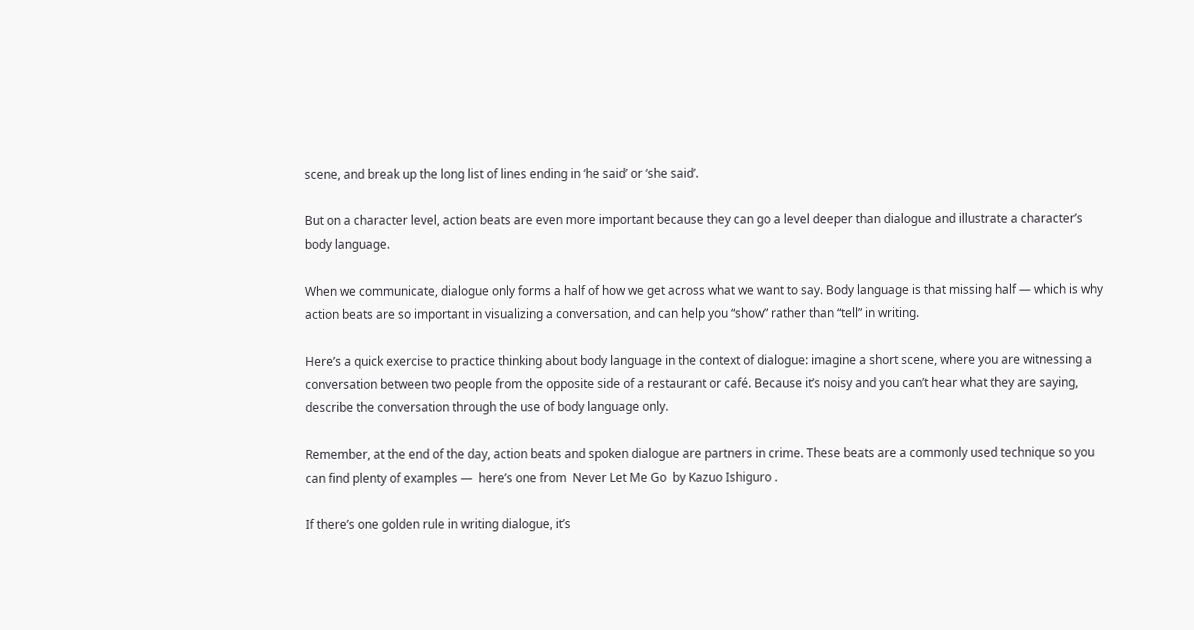scene, and break up the long list of lines ending in ‘he said’ or ‘she said’.

But on a character level, action beats are even more important because they can go a level deeper than dialogue and illustrate a character’s body language.

When we communicate, dialogue only forms a half of how we get across what we want to say. Body language is that missing half — which is why action beats are so important in visualizing a conversation, and can help you “show” rather than “tell” in writing.

Here’s a quick exercise to practice thinking about body language in the context of dialogue: imagine a short scene, where you are witnessing a conversation between two people from the opposite side of a restaurant or café. Because it’s noisy and you can’t hear what they are saying, describe the conversation through the use of body language only.

Remember, at the end of the day, action beats and spoken dialogue are partners in crime. These beats are a commonly used technique so you can find plenty of examples —  here’s one from  Never Let Me Go  by Kazuo Ishiguro .

If there’s one golden rule in writing dialogue, it’s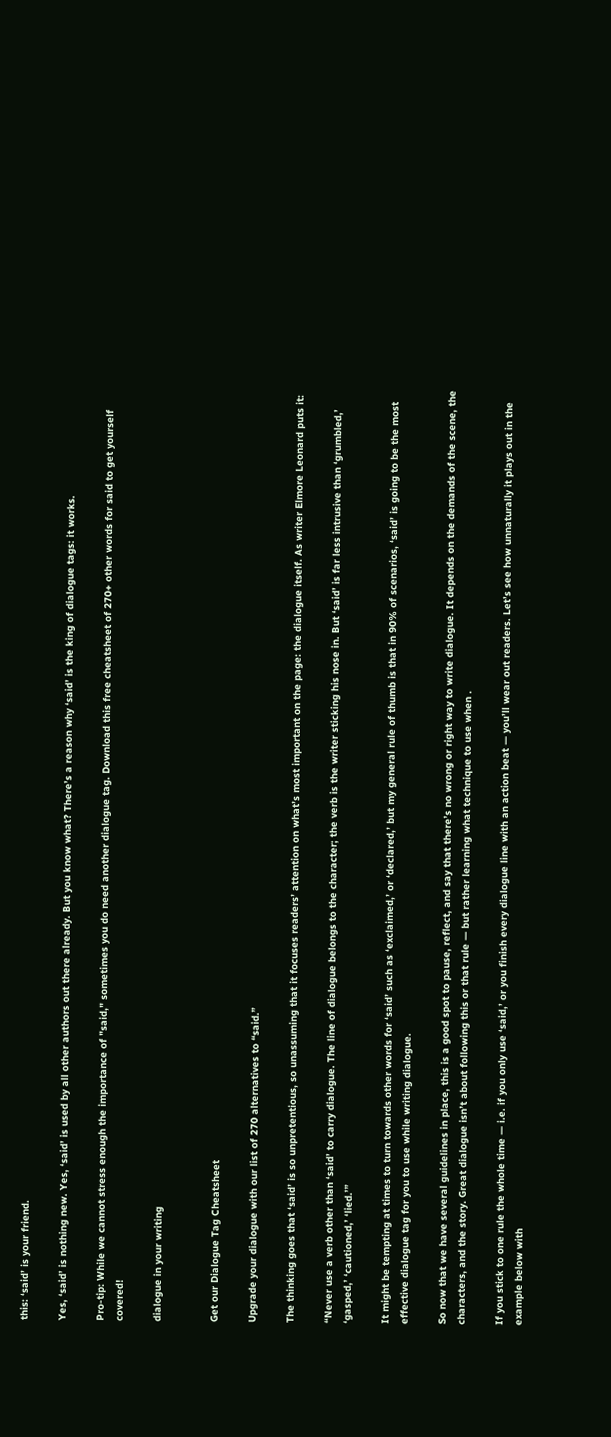this: ‘said’ is your friend.

Yes, ‘said’ is nothing new. Yes, ‘said’ is used by all other authors out there already. But you know what? There’s a reason why ‘said’ is the king of dialogue tags: it works.

Pro-tip: While we cannot stress enough the importance of "said," sometimes you do need another dialogue tag. Download this free cheatsheet of 270+ other words for said to get yourself covered!

dialogue in your writing


Get our Dialogue Tag Cheatsheet

Upgrade your dialogue with our list of 270 alternatives to “said.”

The thinking goes that ‘said’ is so unpretentious, so unassuming that it focuses readers’ attention on what’s most important on the page: the dialogue itself. As writer Elmore Leonard puts it:

“Never use a verb other than ‘said’ to carry dialogue. The line of dialogue belongs to the character; the verb is the writer sticking his nose in. But ‘said’ is far less intrusive than ‘grumbled,’ ‘gasped,’ ‘cautioned,’ ‘lied.’”

It might be tempting at times to turn towards other words for ‘said’ such as ‘exclaimed,’ or ‘declared,’ but my general rule of thumb is that in 90% of scenarios, ‘said’ is going to be the most effective dialogue tag for you to use while writing dialogue.

So now that we have several guidelines in place, this is a good spot to pause, reflect, and say that there’s no wrong or right way to write dialogue. It depends on the demands of the scene, the characters, and the story. Great dialogue isn’t about following this or that rule — but rather learning what technique to use when .

If you stick to one rule the whole time — i.e. if you only use ‘said,’ or you finish every dialogue line with an action beat — you’ll wear out readers. Let’s see how unnaturally it plays out in the example below with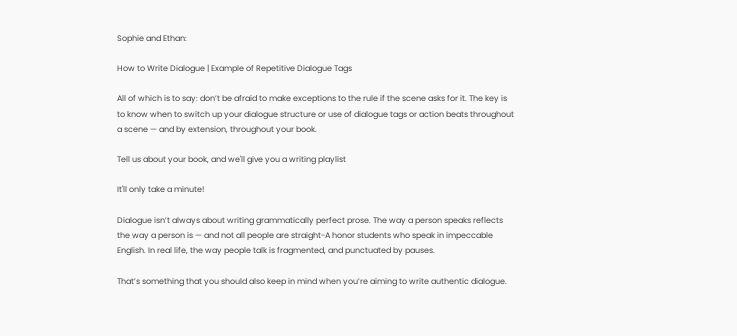Sophie and Ethan:

How to Write Dialogue | Example of Repetitive Dialogue Tags

All of which is to say: don’t be afraid to make exceptions to the rule if the scene asks for it. The key is to know when to switch up your dialogue structure or use of dialogue tags or action beats throughout a scene — and by extension, throughout your book.

Tell us about your book, and we'll give you a writing playlist

It'll only take a minute!

Dialogue isn’t always about writing grammatically perfect prose. The way a person speaks reflects the way a person is — and not all people are straight-A honor students who speak in impeccable English. In real life, the way people talk is fragmented, and punctuated by pauses.

That’s something that you should also keep in mind when you’re aiming to write authentic dialogue.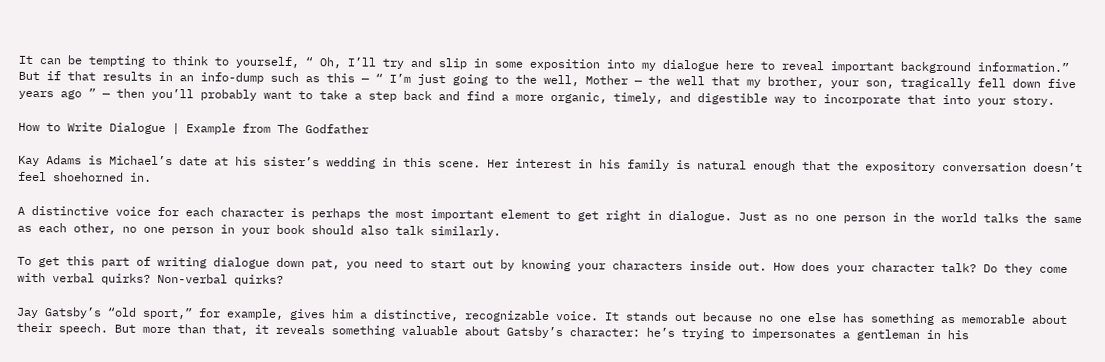It can be tempting to think to yourself, “ Oh, I’ll try and slip in some exposition into my dialogue here to reveal important background information.” But if that results in an info-dump such as this — “ I’m just going to the well, Mother — the well that my brother, your son, tragically fell down five years ago ” — then you’ll probably want to take a step back and find a more organic, timely, and digestible way to incorporate that into your story.

How to Write Dialogue | Example from The Godfather

Kay Adams is Michael’s date at his sister’s wedding in this scene. Her interest in his family is natural enough that the expository conversation doesn’t feel shoehorned in.

A distinctive voice for each character is perhaps the most important element to get right in dialogue. Just as no one person in the world talks the same as each other, no one person in your book should also talk similarly.

To get this part of writing dialogue down pat, you need to start out by knowing your characters inside out. How does your character talk? Do they come with verbal quirks? Non-verbal quirks?

Jay Gatsby’s “old sport,” for example, gives him a distinctive, recognizable voice. It stands out because no one else has something as memorable about their speech. But more than that, it reveals something valuable about Gatsby’s character: he’s trying to impersonates a gentleman in his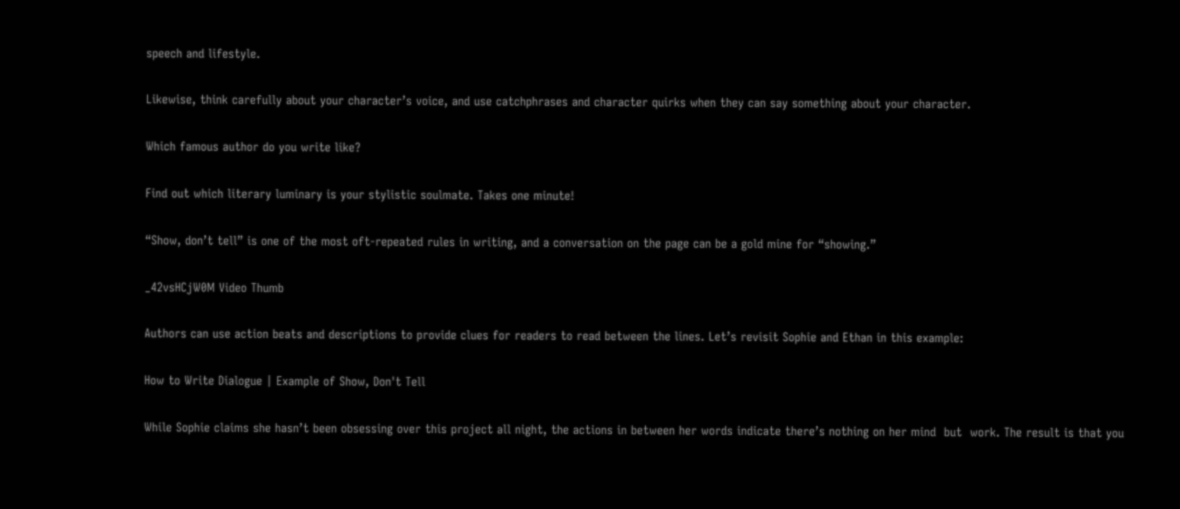speech and lifestyle.

Likewise, think carefully about your character’s voice, and use catchphrases and character quirks when they can say something about your character.

Which famous author do you write like?

Find out which literary luminary is your stylistic soulmate. Takes one minute!

“Show, don’t tell” is one of the most oft-repeated rules in writing, and a conversation on the page can be a gold mine for “showing.”

_42vsHCjW0M Video Thumb

Authors can use action beats and descriptions to provide clues for readers to read between the lines. Let’s revisit Sophie and Ethan in this example:

How to Write Dialogue | Example of Show, Don't Tell

While Sophie claims she hasn’t been obsessing over this project all night, the actions in between her words indicate there’s nothing on her mind  but  work. The result is that you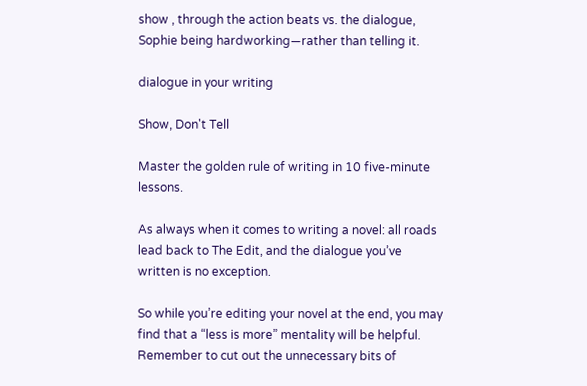show , through the action beats vs. the dialogue, Sophie being hardworking—rather than telling it.

dialogue in your writing

Show, Don't Tell

Master the golden rule of writing in 10 five-minute lessons.

As always when it comes to writing a novel: all roads lead back to The Edit, and the dialogue you’ve written is no exception.

So while you’re editing your novel at the end, you may find that a “less is more” mentality will be helpful. Remember to cut out the unnecessary bits of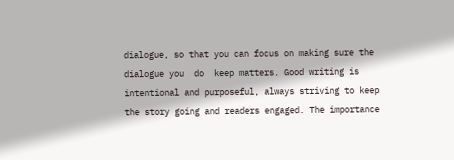dialogue, so that you can focus on making sure the dialogue you  do  keep matters. Good writing is intentional and purposeful, always striving to keep the story going and readers engaged. The importance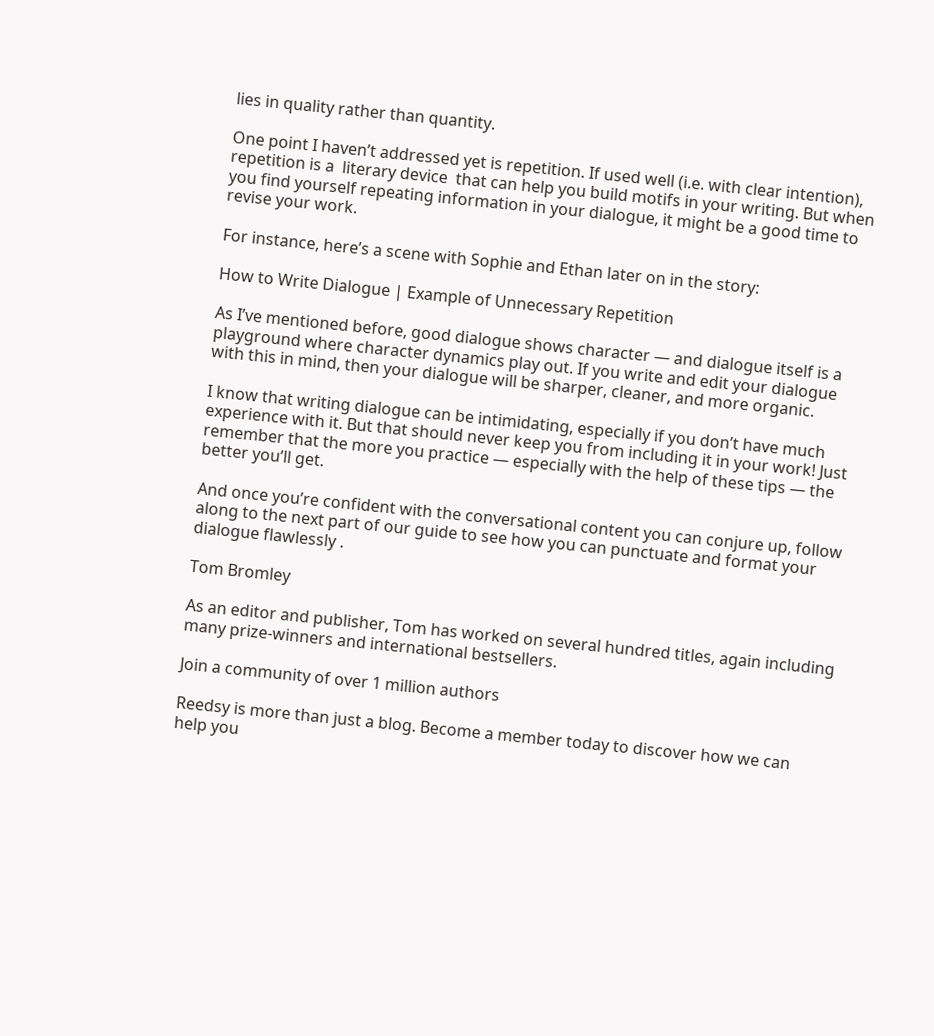lies in quality rather than quantity.

One point I haven’t addressed yet is repetition. If used well (i.e. with clear intention), repetition is a  literary device  that can help you build motifs in your writing. But when you find yourself repeating information in your dialogue, it might be a good time to revise your work.

For instance, here’s a scene with Sophie and Ethan later on in the story:

How to Write Dialogue | Example of Unnecessary Repetition

As I’ve mentioned before, good dialogue shows character — and dialogue itself is a playground where character dynamics play out. If you write and edit your dialogue with this in mind, then your dialogue will be sharper, cleaner, and more organic.

I know that writing dialogue can be intimidating, especially if you don’t have much experience with it. But that should never keep you from including it in your work! Just remember that the more you practice — especially with the help of these tips — the better you’ll get.

And once you’re confident with the conversational content you can conjure up, follow along to the next part of our guide to see how you can punctuate and format your dialogue flawlessly .

Tom Bromley

As an editor and publisher, Tom has worked on several hundred titles, again including many prize-winners and international bestsellers.

Join a community of over 1 million authors

Reedsy is more than just a blog. Become a member today to discover how we can help you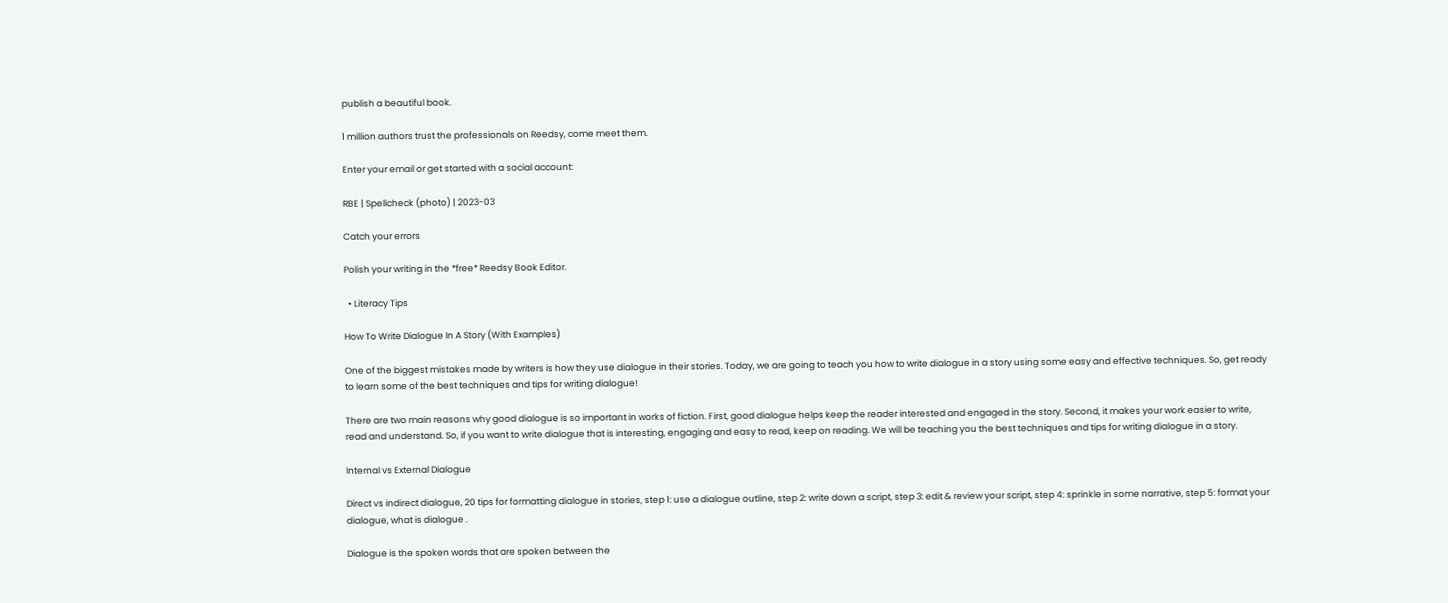publish a beautiful book.

1 million authors trust the professionals on Reedsy, come meet them.

Enter your email or get started with a social account:

RBE | Spellcheck (photo) | 2023-03

Catch your errors

Polish your writing in the *free* Reedsy Book Editor.

  • Literacy Tips

How To Write Dialogue In A Story (With Examples)

One of the biggest mistakes made by writers is how they use dialogue in their stories. Today, we are going to teach you how to write dialogue in a story using some easy and effective techniques. So, get ready to learn some of the best techniques and tips for writing dialogue!

There are two main reasons why good dialogue is so important in works of fiction. First, good dialogue helps keep the reader interested and engaged in the story. Second, it makes your work easier to write, read and understand. So, if you want to write dialogue that is interesting, engaging and easy to read, keep on reading. We will be teaching you the best techniques and tips for writing dialogue in a story.

Internal vs External Dialogue

Direct vs indirect dialogue, 20 tips for formatting dialogue in stories, step 1: use a dialogue outline, step 2: write down a script, step 3: edit & review your script, step 4: sprinkle in some narrative, step 5: format your dialogue, what is dialogue .

Dialogue is the spoken words that are spoken between the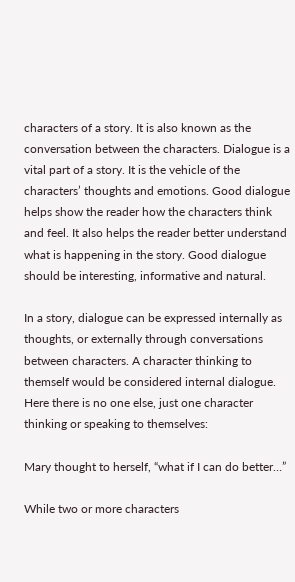characters of a story. It is also known as the conversation between the characters. Dialogue is a vital part of a story. It is the vehicle of the characters’ thoughts and emotions. Good dialogue helps show the reader how the characters think and feel. It also helps the reader better understand what is happening in the story. Good dialogue should be interesting, informative and natural.

In a story, dialogue can be expressed internally as thoughts, or externally through conversations between characters. A character thinking to themself would be considered internal dialogue. Here there is no one else, just one character thinking or speaking to themselves:

Mary thought to herself, “what if I can do better…”

While two or more characters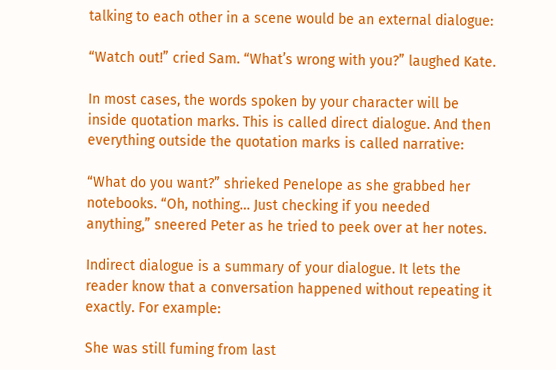talking to each other in a scene would be an external dialogue:

“Watch out!” cried Sam. “What’s wrong with you?” laughed Kate.

In most cases, the words spoken by your character will be inside quotation marks. This is called direct dialogue. And then everything outside the quotation marks is called narrative:

“What do you want?” shrieked Penelope as she grabbed her notebooks. “Oh, nothing… Just checking if you needed anything,” sneered Peter as he tried to peek over at her notes.

Indirect dialogue is a summary of your dialogue. It lets the reader know that a conversation happened without repeating it exactly. For example:

She was still fuming from last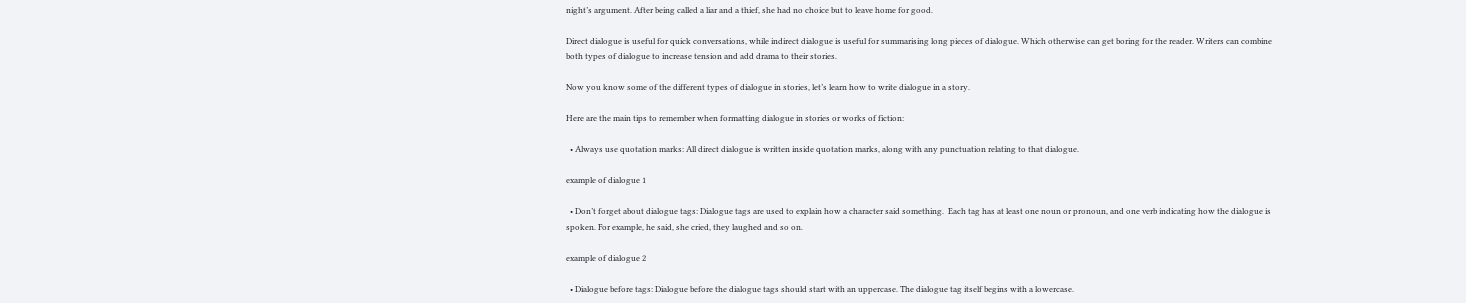night’s argument. After being called a liar and a thief, she had no choice but to leave home for good.

Direct dialogue is useful for quick conversations, while indirect dialogue is useful for summarising long pieces of dialogue. Which otherwise can get boring for the reader. Writers can combine both types of dialogue to increase tension and add drama to their stories.

Now you know some of the different types of dialogue in stories, let’s learn how to write dialogue in a story.

Here are the main tips to remember when formatting dialogue in stories or works of fiction:

  • Always use quotation marks: All direct dialogue is written inside quotation marks, along with any punctuation relating to that dialogue.

example of dialogue 1

  • Don’t forget about dialogue tags: Dialogue tags are used to explain how a character said something.  Each tag has at least one noun or pronoun, and one verb indicating how the dialogue is spoken. For example, he said, she cried, they laughed and so on.

example of dialogue 2

  • Dialogue before tags: Dialogue before the dialogue tags should start with an uppercase. The dialogue tag itself begins with a lowercase.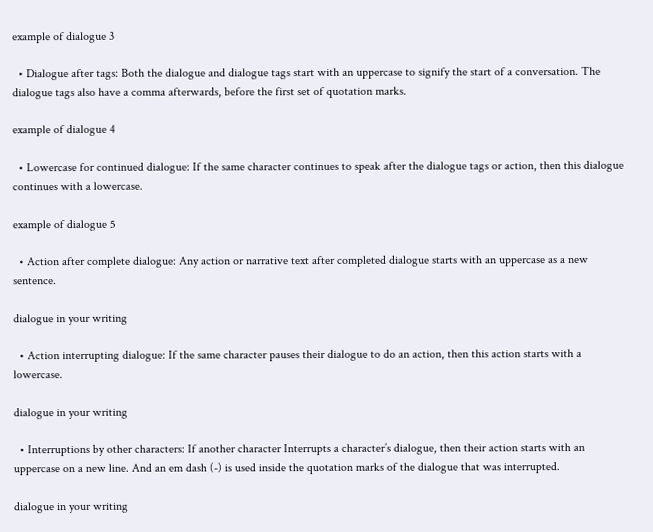example of dialogue 3

  • Dialogue after tags: Both the dialogue and dialogue tags start with an uppercase to signify the start of a conversation. The dialogue tags also have a comma afterwards, before the first set of quotation marks.

example of dialogue 4

  • Lowercase for continued dialogue: If the same character continues to speak after the dialogue tags or action, then this dialogue continues with a lowercase.

example of dialogue 5

  • Action after complete dialogue: Any action or narrative text after completed dialogue starts with an uppercase as a new sentence.

dialogue in your writing

  • Action interrupting dialogue: If the same character pauses their dialogue to do an action, then this action starts with a lowercase.

dialogue in your writing

  • Interruptions by other characters: If another character Interrupts a character’s dialogue, then their action starts with an uppercase on a new line. And an em dash (-) is used inside the quotation marks of the dialogue that was interrupted.

dialogue in your writing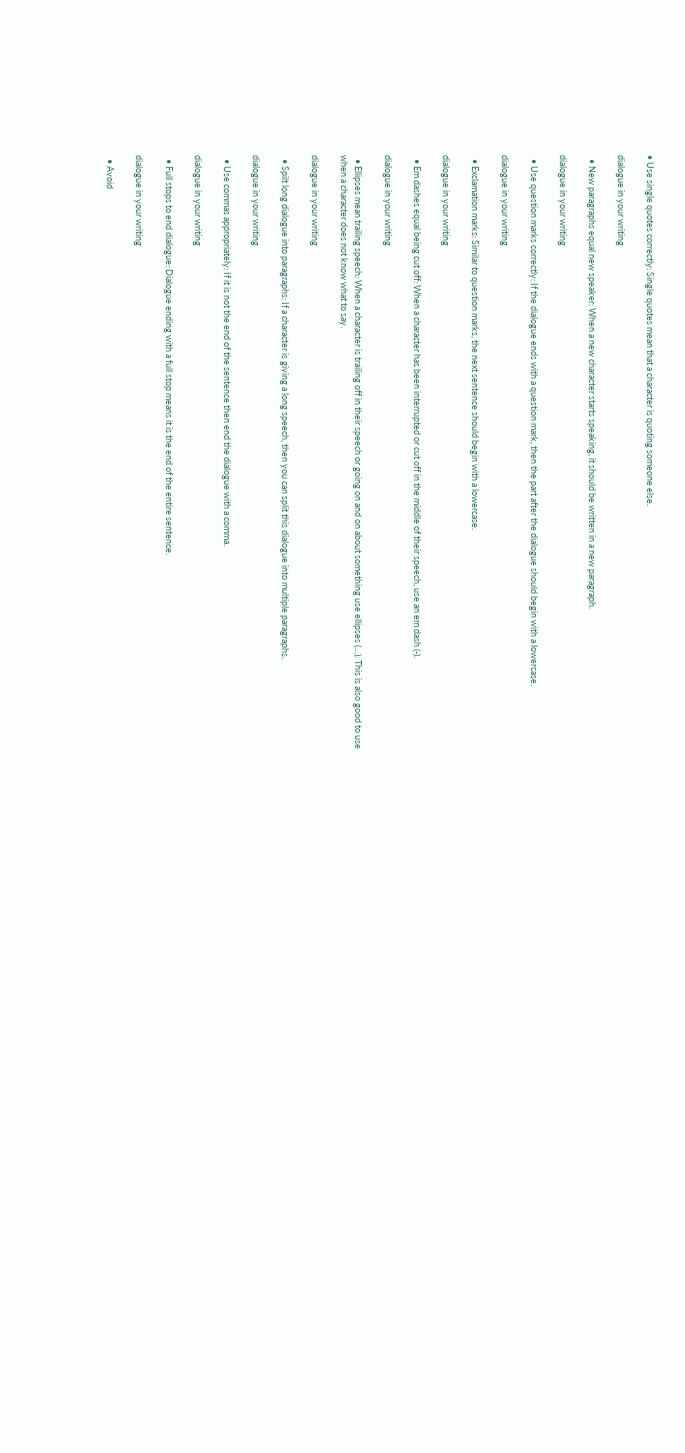• Use single quotes correctly: Single quotes mean that a character is quoting someone else.

dialogue in your writing

  • New paragraphs equal new speaker: When a new character starts speaking, it should be written in a new paragraph.

dialogue in your writing

  • Use question marks correctly: If the dialogue ends with a question mark, then the part after the dialogue should begin with a lowercase.

dialogue in your writing

  • Exclamation marks: Similar to question marks, the next sentence should begin with a lowercase.

dialogue in your writing

  • Em dashes equal being cut off: When a character has been interrupted or cut off in the middle of their speech, use an em dash (-).

dialogue in your writing

  • Ellipses mean trailing speech: When a character is trailing off in their speech or going on and on about something use ellipses (…). This is also good to use when a character does not know what to say.

dialogue in your writing

  • Spilt long dialogue into paragraphs: If a character is giving a long speech, then you can split this dialogue into multiple paragraphs.

dialogue in your writing

  • Use commas appropriately: If it is not the end of the sentence then end the dialogue with a comma.

dialogue in your writing

  • Full stops to end dialogue: Dialogue ending with a full stop means it is the end of the entire sentence.

dialogue in your writing

  • Avoid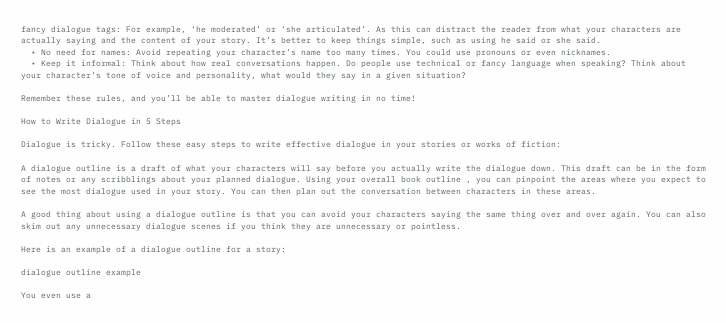fancy dialogue tags: For example, ‘he moderated’ or ‘she articulated’. As this can distract the reader from what your characters are actually saying and the content of your story. It’s better to keep things simple, such as using he said or she said.
  • No need for names: Avoid repeating your character’s name too many times. You could use pronouns or even nicknames.
  • Keep it informal: Think about how real conversations happen. Do people use technical or fancy language when speaking? Think about your character’s tone of voice and personality, what would they say in a given situation?

Remember these rules, and you’ll be able to master dialogue writing in no time!

How to Write Dialogue in 5 Steps

Dialogue is tricky. Follow these easy steps to write effective dialogue in your stories or works of fiction:

A dialogue outline is a draft of what your characters will say before you actually write the dialogue down. This draft can be in the form of notes or any scribblings about your planned dialogue. Using your overall book outline , you can pinpoint the areas where you expect to see the most dialogue used in your story. You can then plan out the conversation between characters in these areas.

A good thing about using a dialogue outline is that you can avoid your characters saying the same thing over and over again. You can also skim out any unnecessary dialogue scenes if you think they are unnecessary or pointless.

Here is an example of a dialogue outline for a story:

dialogue outline example

You even use a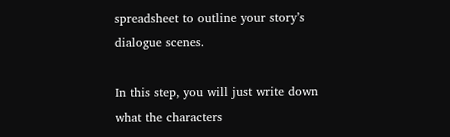spreadsheet to outline your story’s dialogue scenes.

In this step, you will just write down what the characters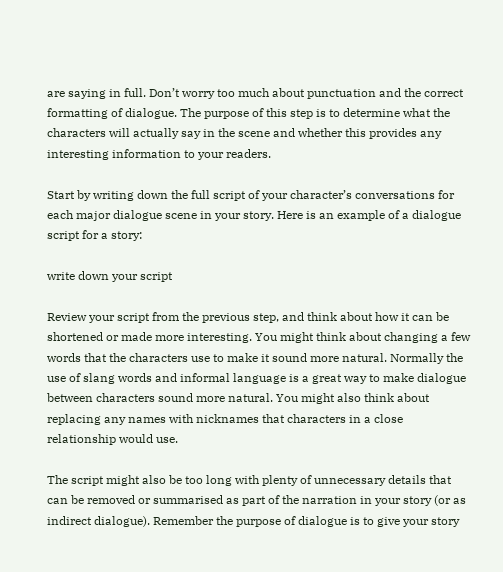are saying in full. Don’t worry too much about punctuation and the correct formatting of dialogue. The purpose of this step is to determine what the characters will actually say in the scene and whether this provides any interesting information to your readers.

Start by writing down the full script of your character’s conversations for each major dialogue scene in your story. Here is an example of a dialogue script for a story:

write down your script

Review your script from the previous step, and think about how it can be shortened or made more interesting. You might think about changing a few words that the characters use to make it sound more natural. Normally the use of slang words and informal language is a great way to make dialogue between characters sound more natural. You might also think about replacing any names with nicknames that characters in a close relationship would use.

The script might also be too long with plenty of unnecessary details that can be removed or summarised as part of the narration in your story (or as indirect dialogue). Remember the purpose of dialogue is to give your story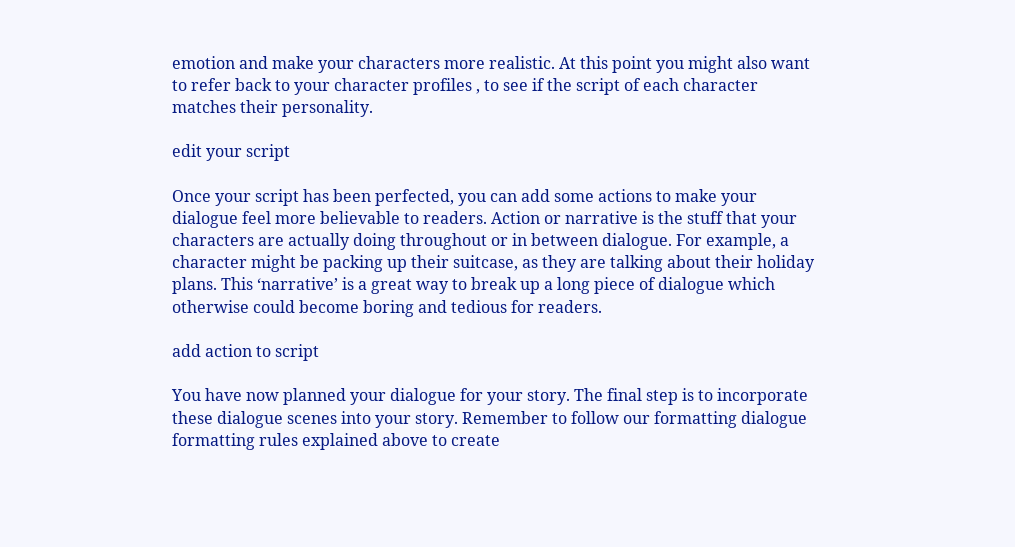emotion and make your characters more realistic. At this point you might also want to refer back to your character profiles , to see if the script of each character matches their personality.

edit your script

Once your script has been perfected, you can add some actions to make your dialogue feel more believable to readers. Action or narrative is the stuff that your characters are actually doing throughout or in between dialogue. For example, a character might be packing up their suitcase, as they are talking about their holiday plans. This ‘narrative’ is a great way to break up a long piece of dialogue which otherwise could become boring and tedious for readers.

add action to script

You have now planned your dialogue for your story. The final step is to incorporate these dialogue scenes into your story. Remember to follow our formatting dialogue formatting rules explained above to create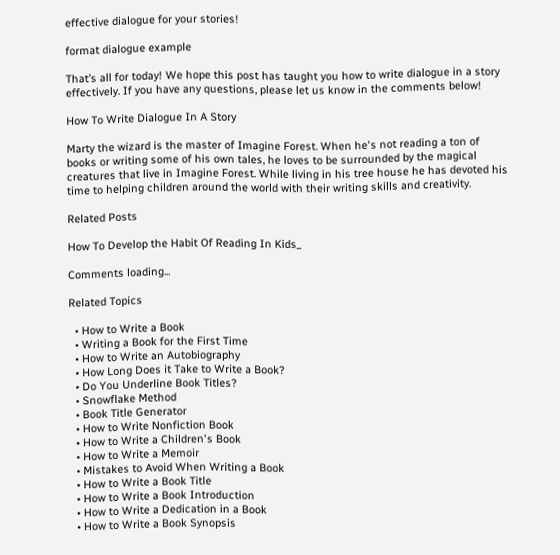effective dialogue for your stories!

format dialogue example

That’s all for today! We hope this post has taught you how to write dialogue in a story effectively. If you have any questions, please let us know in the comments below!

How To Write Dialogue In A Story

Marty the wizard is the master of Imagine Forest. When he's not reading a ton of books or writing some of his own tales, he loves to be surrounded by the magical creatures that live in Imagine Forest. While living in his tree house he has devoted his time to helping children around the world with their writing skills and creativity.

Related Posts

How To Develop the Habit Of Reading In Kids_

Comments loading...

Related Topics

  • How to Write a Book
  • Writing a Book for the First Time
  • How to Write an Autobiography
  • How Long Does it Take to Write a Book?
  • Do You Underline Book Titles?
  • Snowflake Method
  • Book Title Generator
  • How to Write Nonfiction Book
  • How to Write a Children's Book
  • How to Write a Memoir
  • Mistakes to Avoid When Writing a Book
  • How to Write a Book Title
  • How to Write a Book Introduction
  • How to Write a Dedication in a Book
  • How to Write a Book Synopsis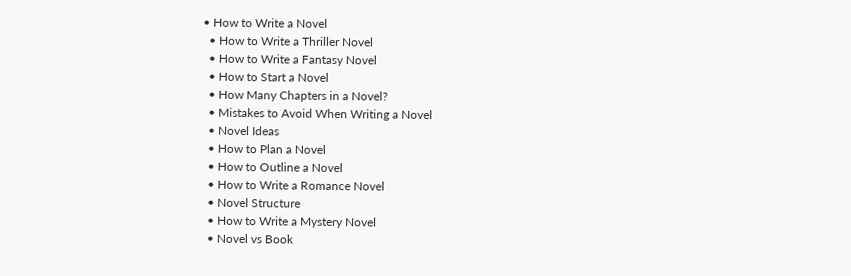• How to Write a Novel
  • How to Write a Thriller Novel
  • How to Write a Fantasy Novel
  • How to Start a Novel
  • How Many Chapters in a Novel?
  • Mistakes to Avoid When Writing a Novel
  • Novel Ideas
  • How to Plan a Novel
  • How to Outline a Novel
  • How to Write a Romance Novel
  • Novel Structure
  • How to Write a Mystery Novel
  • Novel vs Book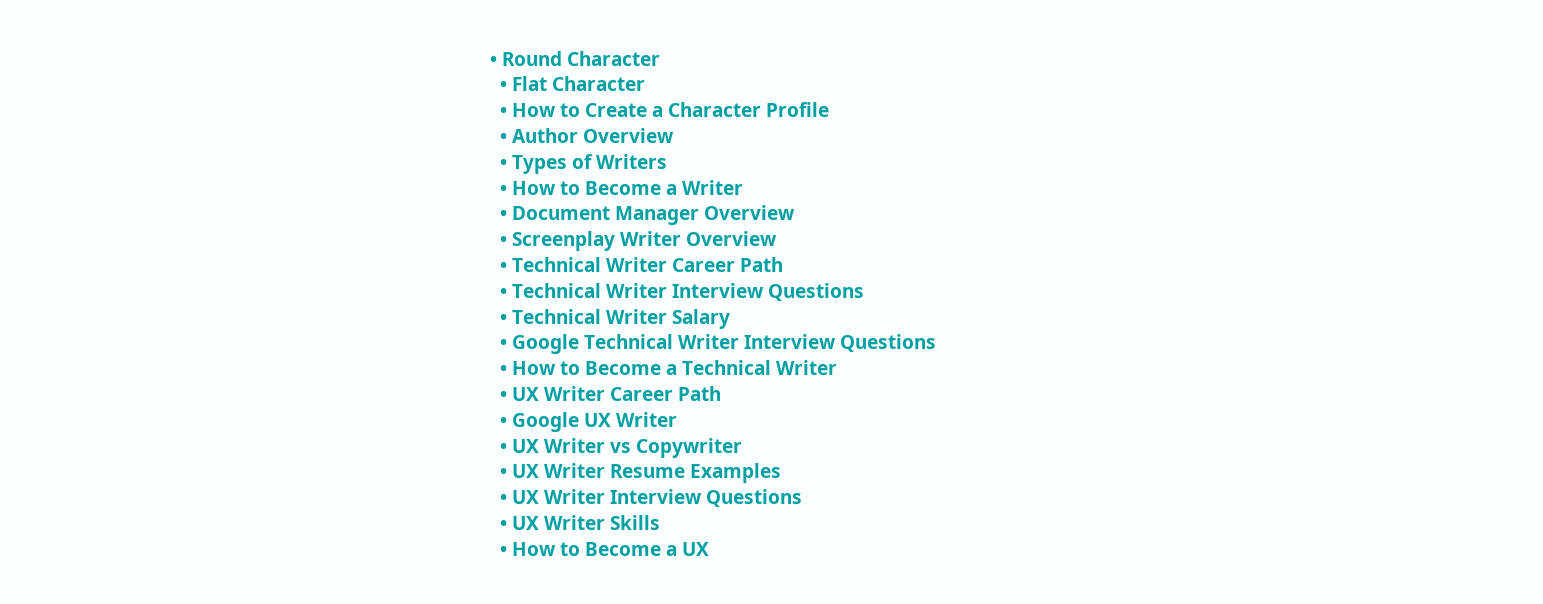• Round Character
  • Flat Character
  • How to Create a Character Profile
  • Author Overview
  • Types of Writers
  • How to Become a Writer
  • Document Manager Overview
  • Screenplay Writer Overview
  • Technical Writer Career Path
  • Technical Writer Interview Questions
  • Technical Writer Salary
  • Google Technical Writer Interview Questions
  • How to Become a Technical Writer
  • UX Writer Career Path
  • Google UX Writer
  • UX Writer vs Copywriter
  • UX Writer Resume Examples
  • UX Writer Interview Questions
  • UX Writer Skills
  • How to Become a UX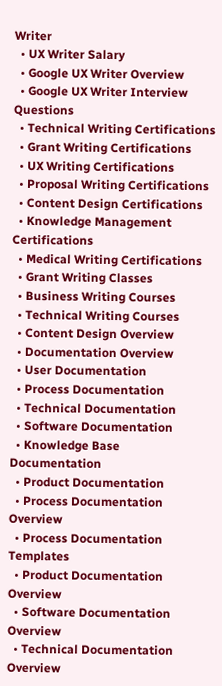Writer
  • UX Writer Salary
  • Google UX Writer Overview
  • Google UX Writer Interview Questions
  • Technical Writing Certifications
  • Grant Writing Certifications
  • UX Writing Certifications
  • Proposal Writing Certifications
  • Content Design Certifications
  • Knowledge Management Certifications
  • Medical Writing Certifications
  • Grant Writing Classes
  • Business Writing Courses
  • Technical Writing Courses
  • Content Design Overview
  • Documentation Overview
  • User Documentation
  • Process Documentation
  • Technical Documentation
  • Software Documentation
  • Knowledge Base Documentation
  • Product Documentation
  • Process Documentation Overview
  • Process Documentation Templates
  • Product Documentation Overview
  • Software Documentation Overview
  • Technical Documentation Overview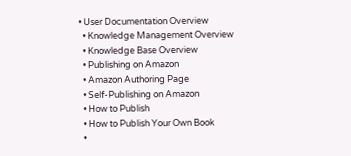• User Documentation Overview
  • Knowledge Management Overview
  • Knowledge Base Overview
  • Publishing on Amazon
  • Amazon Authoring Page
  • Self-Publishing on Amazon
  • How to Publish
  • How to Publish Your Own Book
  •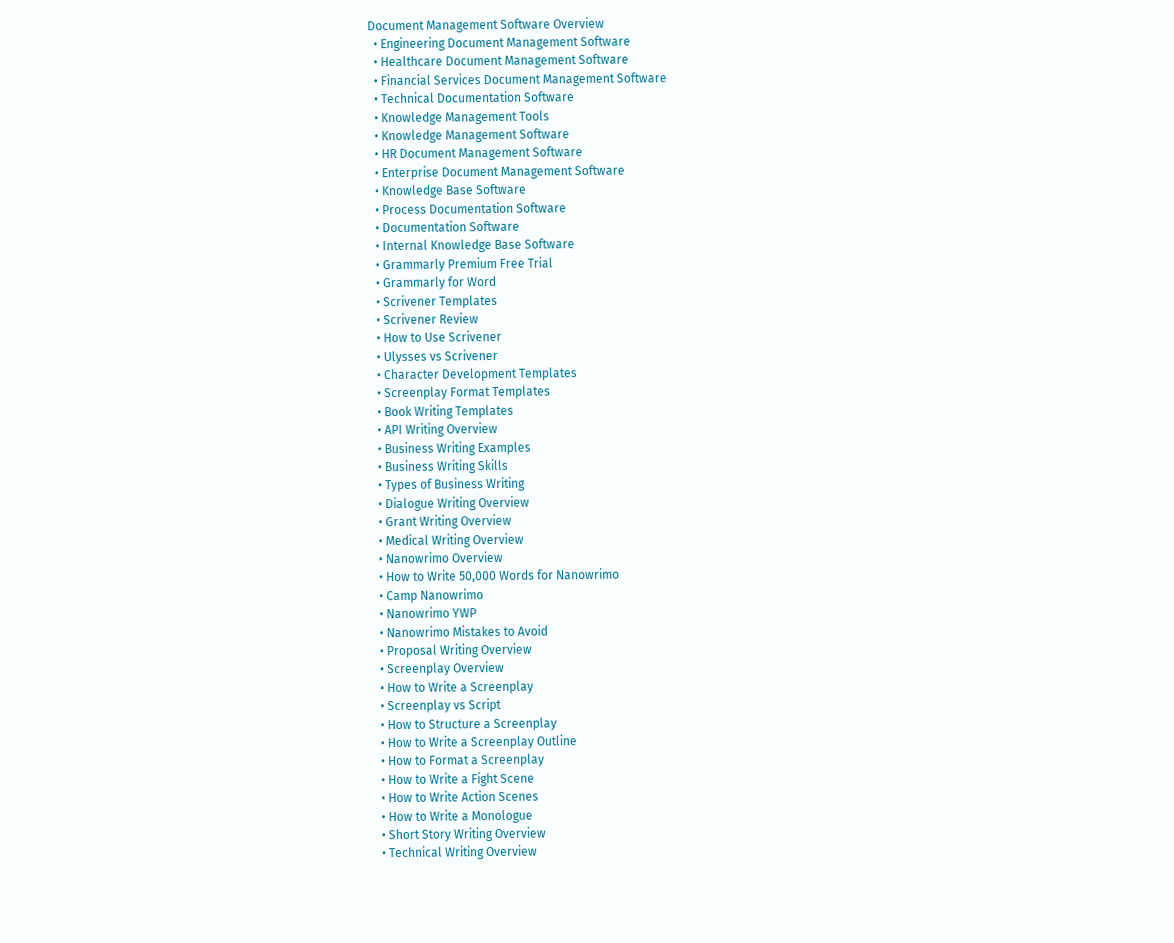Document Management Software Overview
  • Engineering Document Management Software
  • Healthcare Document Management Software
  • Financial Services Document Management Software
  • Technical Documentation Software
  • Knowledge Management Tools
  • Knowledge Management Software
  • HR Document Management Software
  • Enterprise Document Management Software
  • Knowledge Base Software
  • Process Documentation Software
  • Documentation Software
  • Internal Knowledge Base Software
  • Grammarly Premium Free Trial
  • Grammarly for Word
  • Scrivener Templates
  • Scrivener Review
  • How to Use Scrivener
  • Ulysses vs Scrivener
  • Character Development Templates
  • Screenplay Format Templates
  • Book Writing Templates
  • API Writing Overview
  • Business Writing Examples
  • Business Writing Skills
  • Types of Business Writing
  • Dialogue Writing Overview
  • Grant Writing Overview
  • Medical Writing Overview
  • Nanowrimo Overview
  • How to Write 50,000 Words for Nanowrimo
  • Camp Nanowrimo
  • Nanowrimo YWP
  • Nanowrimo Mistakes to Avoid
  • Proposal Writing Overview
  • Screenplay Overview
  • How to Write a Screenplay
  • Screenplay vs Script
  • How to Structure a Screenplay
  • How to Write a Screenplay Outline
  • How to Format a Screenplay
  • How to Write a Fight Scene
  • How to Write Action Scenes
  • How to Write a Monologue
  • Short Story Writing Overview
  • Technical Writing Overview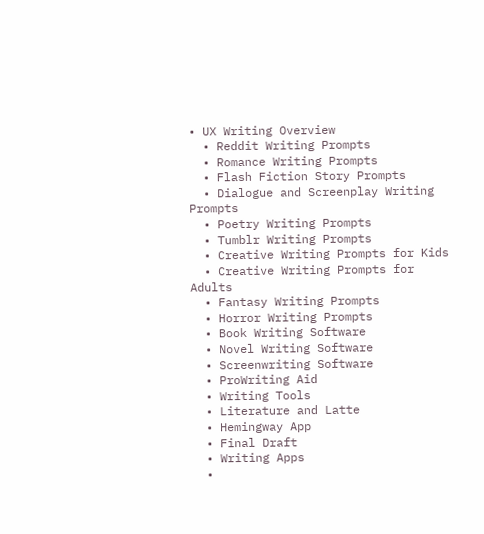• UX Writing Overview
  • Reddit Writing Prompts
  • Romance Writing Prompts
  • Flash Fiction Story Prompts
  • Dialogue and Screenplay Writing Prompts
  • Poetry Writing Prompts
  • Tumblr Writing Prompts
  • Creative Writing Prompts for Kids
  • Creative Writing Prompts for Adults
  • Fantasy Writing Prompts
  • Horror Writing Prompts
  • Book Writing Software
  • Novel Writing Software
  • Screenwriting Software
  • ProWriting Aid
  • Writing Tools
  • Literature and Latte
  • Hemingway App
  • Final Draft
  • Writing Apps
  •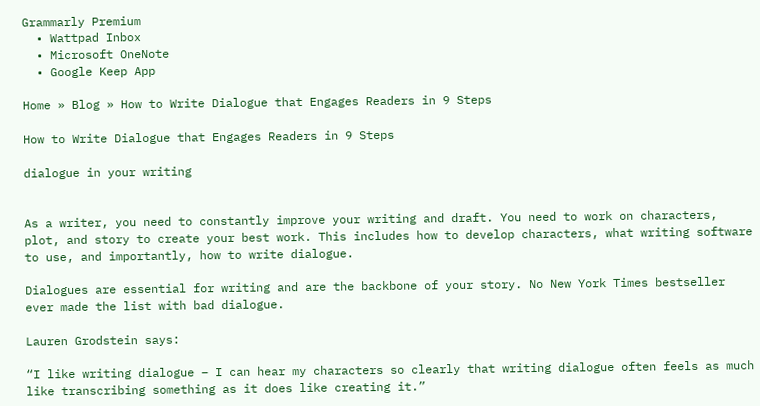Grammarly Premium
  • Wattpad Inbox
  • Microsoft OneNote
  • Google Keep App

Home » Blog » How to Write Dialogue that Engages Readers in 9 Steps

How to Write Dialogue that Engages Readers in 9 Steps

dialogue in your writing


As a writer, you need to constantly improve your writing and draft. You need to work on characters, plot, and story to create your best work. This includes how to develop characters, what writing software to use, and importantly, how to write dialogue.

Dialogues are essential for writing and are the backbone of your story. No New York Times bestseller ever made the list with bad dialogue.

Lauren Grodstein says:

“I like writing dialogue – I can hear my characters so clearly that writing dialogue often feels as much like transcribing something as it does like creating it.”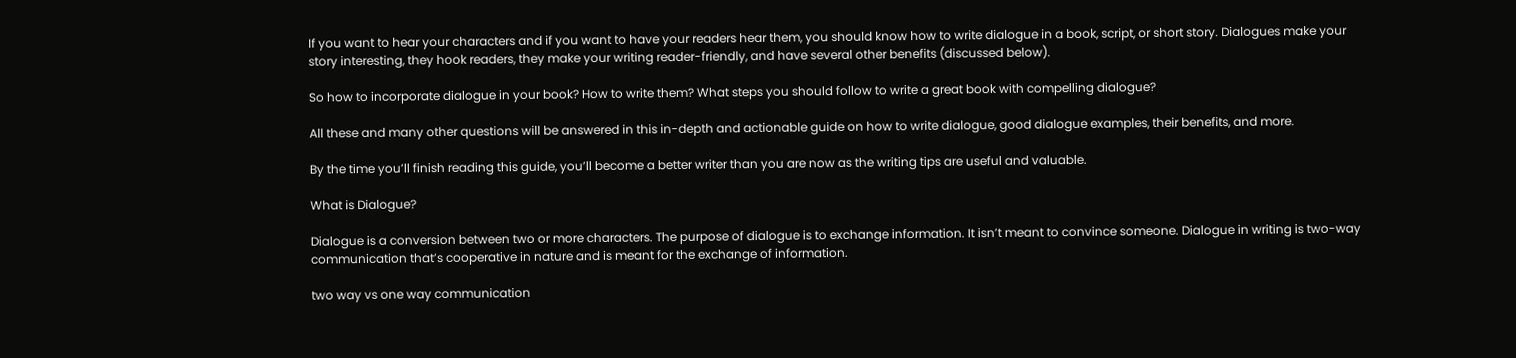If you want to hear your characters and if you want to have your readers hear them, you should know how to write dialogue in a book, script, or short story. Dialogues make your story interesting, they hook readers, they make your writing reader-friendly, and have several other benefits (discussed below).

So how to incorporate dialogue in your book? How to write them? What steps you should follow to write a great book with compelling dialogue?

All these and many other questions will be answered in this in-depth and actionable guide on how to write dialogue, good dialogue examples, their benefits, and more.

By the time you’ll finish reading this guide, you’ll become a better writer than you are now as the writing tips are useful and valuable.

What is Dialogue?

Dialogue is a conversion between two or more characters. The purpose of dialogue is to exchange information. It isn’t meant to convince someone. Dialogue in writing is two-way communication that’s cooperative in nature and is meant for the exchange of information.

two way vs one way communication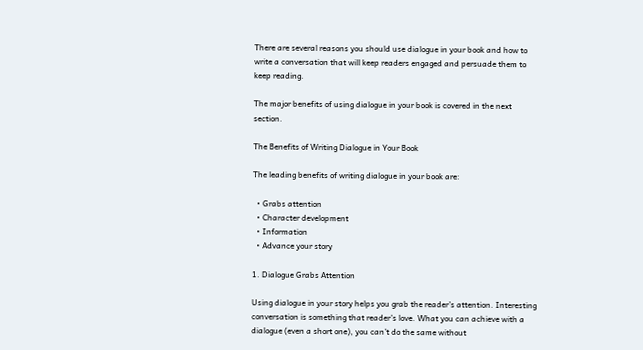There are several reasons you should use dialogue in your book and how to write a conversation that will keep readers engaged and persuade them to keep reading.

The major benefits of using dialogue in your book is covered in the next section.

The Benefits of Writing Dialogue in Your Book

The leading benefits of writing dialogue in your book are:

  • Grabs attention
  • Character development
  • Information
  • Advance your story

1. Dialogue Grabs Attention

Using dialogue in your story helps you grab the reader’s attention. Interesting conversation is something that reader’s love. What you can achieve with a dialogue (even a short one), you can’t do the same without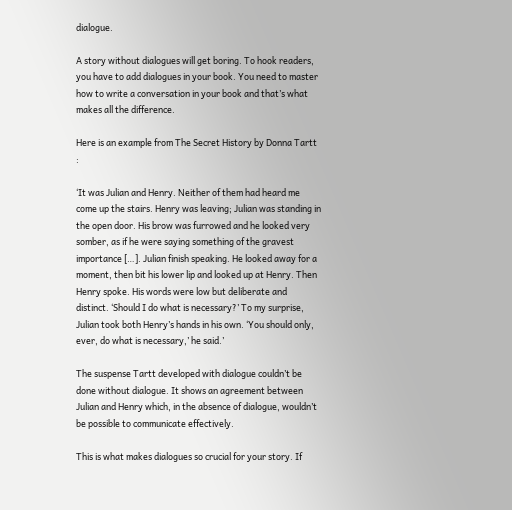dialogue.

A story without dialogues will get boring. To hook readers, you have to add dialogues in your book. You need to master how to write a conversation in your book and that’s what makes all the difference.

Here is an example from The Secret History by Donna Tartt :

‘It was Julian and Henry. Neither of them had heard me come up the stairs. Henry was leaving; Julian was standing in the open door. His brow was furrowed and he looked very somber, as if he were saying something of the gravest importance […]. Julian finish speaking. He looked away for a moment, then bit his lower lip and looked up at Henry. Then Henry spoke. His words were low but deliberate and distinct. ‘Should I do what is necessary?’ To my surprise, Julian took both Henry’s hands in his own. ‘You should only, ever, do what is necessary,’ he said.’

The suspense Tartt developed with dialogue couldn’t be done without dialogue. It shows an agreement between Julian and Henry which, in the absence of dialogue, wouldn’t be possible to communicate effectively.

This is what makes dialogues so crucial for your story. If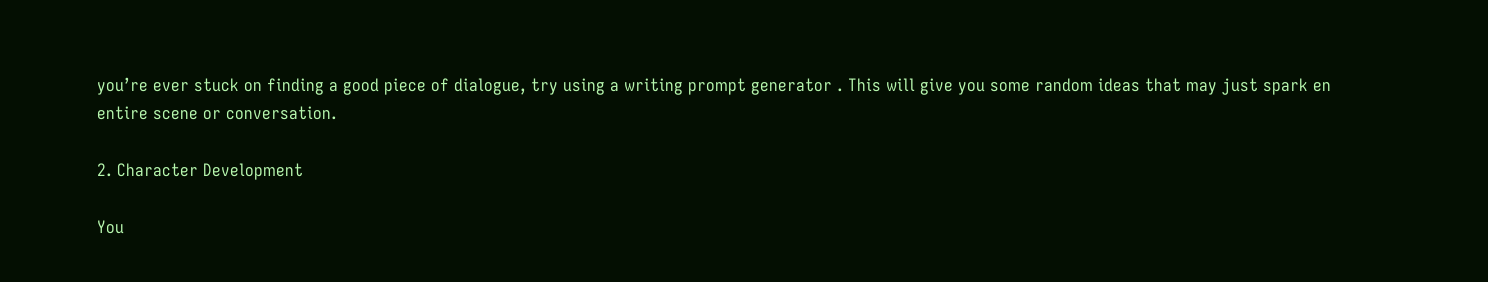you’re ever stuck on finding a good piece of dialogue, try using a writing prompt generator . This will give you some random ideas that may just spark en entire scene or conversation.

2. Character Development

You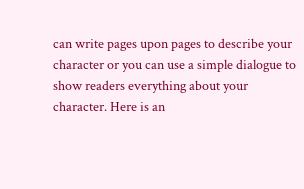can write pages upon pages to describe your character or you can use a simple dialogue to show readers everything about your character. Here is an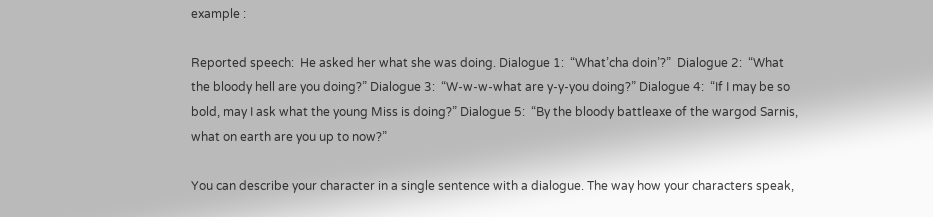example :

Reported speech:  He asked her what she was doing. Dialogue 1:  “What’cha doin’?”  Dialogue 2:  “What the bloody hell are you doing?” Dialogue 3:  “W-w-w-what are y-y-you doing?” Dialogue 4:  “If I may be so bold, may I ask what the young Miss is doing?” Dialogue 5:  “By the bloody battleaxe of the wargod Sarnis, what on earth are you up to now?”

You can describe your character in a single sentence with a dialogue. The way how your characters speak,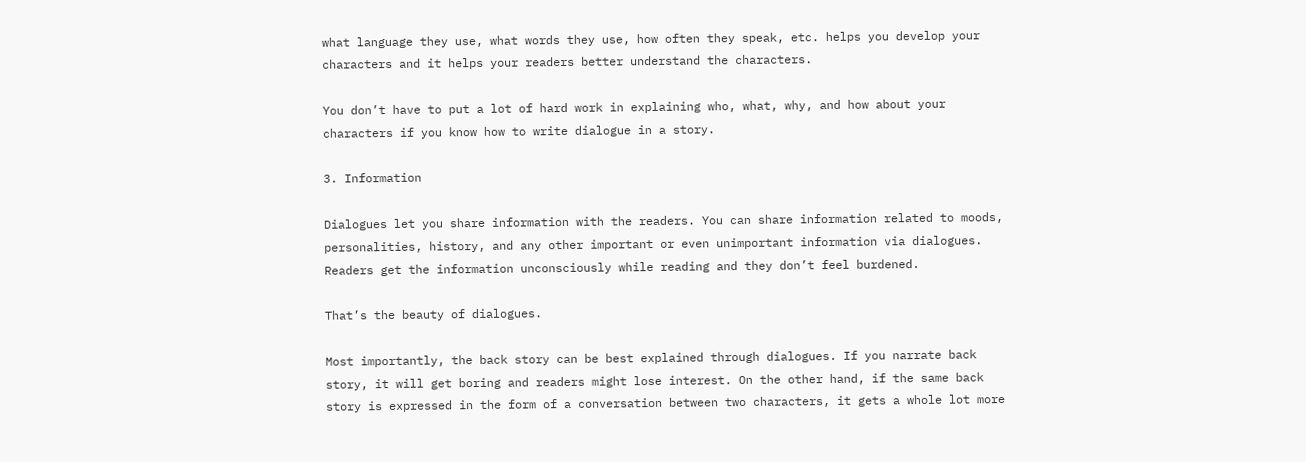what language they use, what words they use, how often they speak, etc. helps you develop your characters and it helps your readers better understand the characters.

You don’t have to put a lot of hard work in explaining who, what, why, and how about your characters if you know how to write dialogue in a story.

3. Information

Dialogues let you share information with the readers. You can share information related to moods, personalities, history, and any other important or even unimportant information via dialogues. Readers get the information unconsciously while reading and they don’t feel burdened.

That’s the beauty of dialogues.

Most importantly, the back story can be best explained through dialogues. If you narrate back story, it will get boring and readers might lose interest. On the other hand, if the same back story is expressed in the form of a conversation between two characters, it gets a whole lot more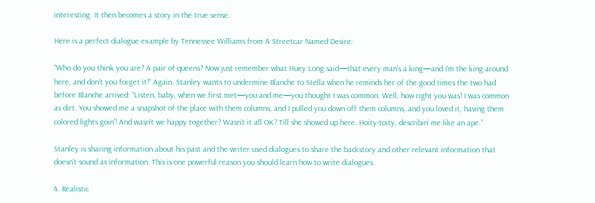interesting. It then becomes a story in the true sense.

Here is a perfect dialogue example by Tennessee Williams from A Streetcar Named Desire:

“Who do you think you are? A pair of queens? Now just remember what Huey Long said—that every man’s a king—and I’m the king around here, and don’t you forget it!” Again, Stanley wants to undermine Blanche to Stella when he reminds her of the good times the two had before Blanche arrived: “Listen, baby, when we first met—you and me—you thought I was common. Well, how right you was! I was common as dirt. You showed me a snapshot of the place with them columns, and I pulled you down off them columns, and you loved it, having them colored lights goin’! And wasn’t we happy together? Wasn’t it all OK? Till she showed up here. Hoity-toity, describin’ me like an ape.”

Stanley is sharing information about his past and the writer used dialogues to share the backstory and other relevant information that doesn’t sound as information. This is one powerful reason you should learn how to write dialogues.

4. Realistic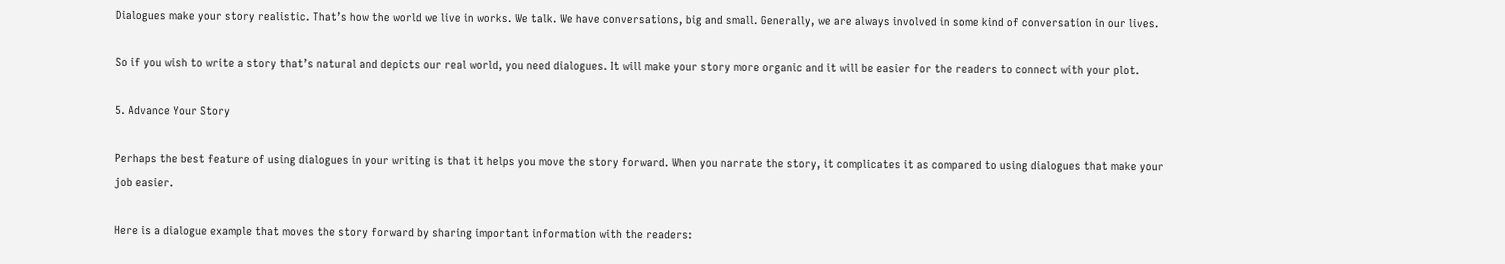Dialogues make your story realistic. That’s how the world we live in works. We talk. We have conversations, big and small. Generally, we are always involved in some kind of conversation in our lives.

So if you wish to write a story that’s natural and depicts our real world, you need dialogues. It will make your story more organic and it will be easier for the readers to connect with your plot.

5. Advance Your Story

Perhaps the best feature of using dialogues in your writing is that it helps you move the story forward. When you narrate the story, it complicates it as compared to using dialogues that make your job easier.

Here is a dialogue example that moves the story forward by sharing important information with the readers: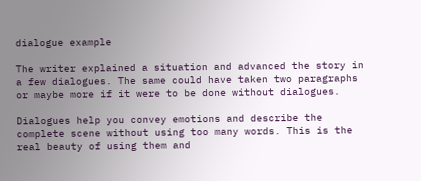dialogue example

The writer explained a situation and advanced the story in a few dialogues. The same could have taken two paragraphs or maybe more if it were to be done without dialogues.

Dialogues help you convey emotions and describe the complete scene without using too many words. This is the real beauty of using them and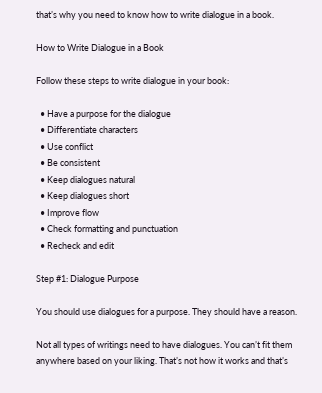that’s why you need to know how to write dialogue in a book.

How to Write Dialogue in a Book

Follow these steps to write dialogue in your book:

  • Have a purpose for the dialogue
  • Differentiate characters
  • Use conflict
  • Be consistent
  • Keep dialogues natural
  • Keep dialogues short
  • Improve flow
  • Check formatting and punctuation
  • Recheck and edit

Step #1: Dialogue Purpose

You should use dialogues for a purpose. They should have a reason.

Not all types of writings need to have dialogues. You can’t fit them anywhere based on your liking. That’s not how it works and that’s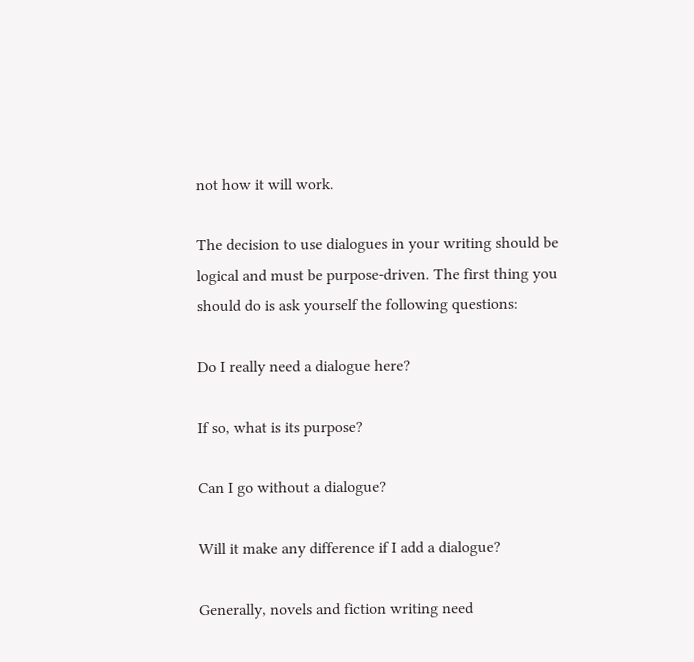not how it will work.

The decision to use dialogues in your writing should be logical and must be purpose-driven. The first thing you should do is ask yourself the following questions:

Do I really need a dialogue here?

If so, what is its purpose?

Can I go without a dialogue?

Will it make any difference if I add a dialogue?

Generally, novels and fiction writing need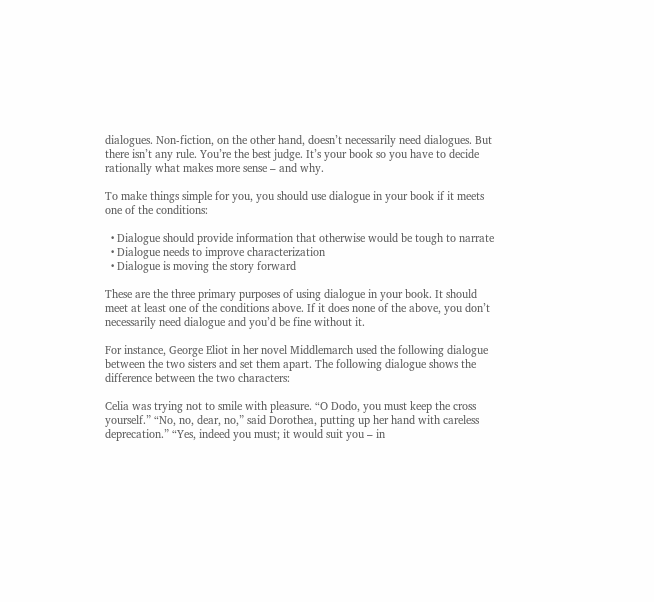dialogues. Non-fiction, on the other hand, doesn’t necessarily need dialogues. But there isn’t any rule. You’re the best judge. It’s your book so you have to decide rationally what makes more sense – and why.

To make things simple for you, you should use dialogue in your book if it meets one of the conditions:

  • Dialogue should provide information that otherwise would be tough to narrate
  • Dialogue needs to improve characterization
  • Dialogue is moving the story forward

These are the three primary purposes of using dialogue in your book. It should meet at least one of the conditions above. If it does none of the above, you don’t necessarily need dialogue and you’d be fine without it.

For instance, George Eliot in her novel Middlemarch used the following dialogue between the two sisters and set them apart. The following dialogue shows the difference between the two characters:

Celia was trying not to smile with pleasure. “O Dodo, you must keep the cross yourself.” “No, no, dear, no,” said Dorothea, putting up her hand with careless deprecation.” “Yes, indeed you must; it would suit you – in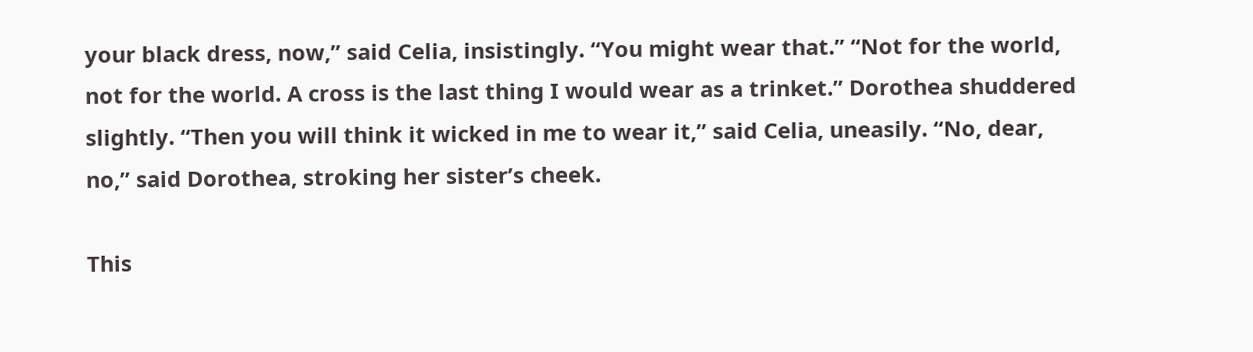your black dress, now,” said Celia, insistingly. “You might wear that.” “Not for the world, not for the world. A cross is the last thing I would wear as a trinket.” Dorothea shuddered slightly. “Then you will think it wicked in me to wear it,” said Celia, uneasily. “No, dear, no,” said Dorothea, stroking her sister’s cheek.

This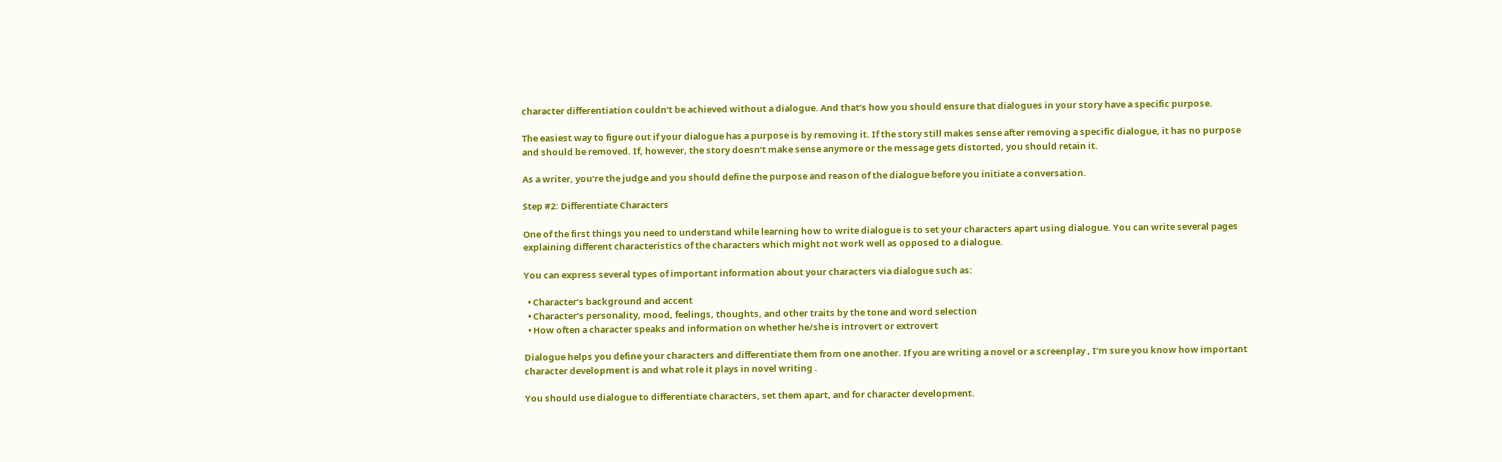character differentiation couldn’t be achieved without a dialogue. And that’s how you should ensure that dialogues in your story have a specific purpose.

The easiest way to figure out if your dialogue has a purpose is by removing it. If the story still makes sense after removing a specific dialogue, it has no purpose and should be removed. If, however, the story doesn’t make sense anymore or the message gets distorted, you should retain it.

As a writer, you’re the judge and you should define the purpose and reason of the dialogue before you initiate a conversation.

Step #2: Differentiate Characters

One of the first things you need to understand while learning how to write dialogue is to set your characters apart using dialogue. You can write several pages explaining different characteristics of the characters which might not work well as opposed to a dialogue.

You can express several types of important information about your characters via dialogue such as:

  • Character’s background and accent
  • Character’s personality, mood, feelings, thoughts, and other traits by the tone and word selection
  • How often a character speaks and information on whether he/she is introvert or extrovert

Dialogue helps you define your characters and differentiate them from one another. If you are writing a novel or a screenplay , I’m sure you know how important character development is and what role it plays in novel writing .

You should use dialogue to differentiate characters, set them apart, and for character development.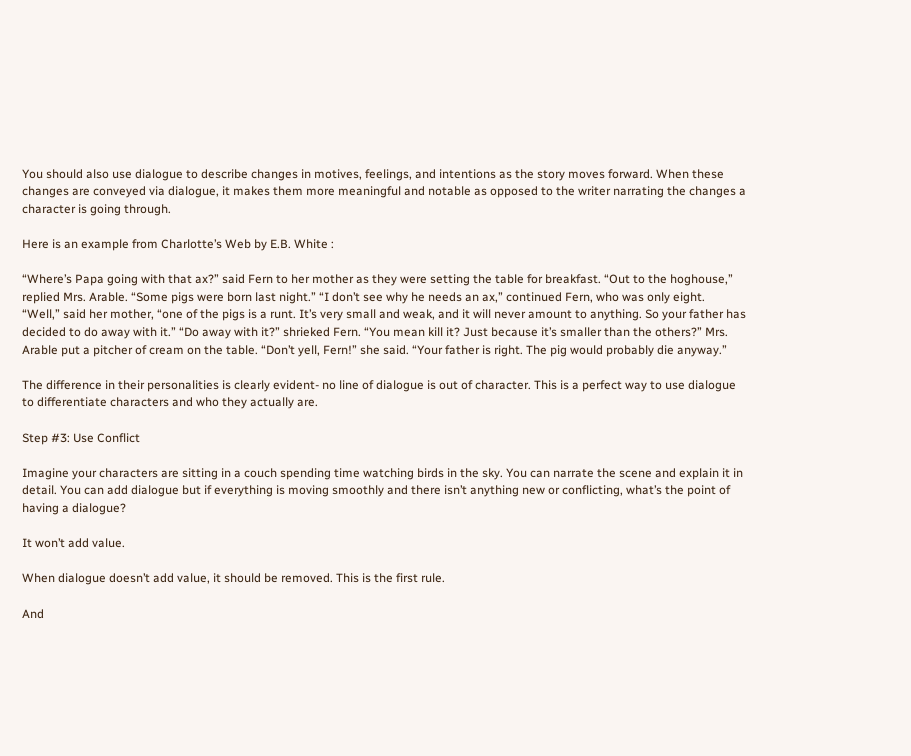You should also use dialogue to describe changes in motives, feelings, and intentions as the story moves forward. When these changes are conveyed via dialogue, it makes them more meaningful and notable as opposed to the writer narrating the changes a character is going through.

Here is an example from Charlotte’s Web by E.B. White :

“Where’s Papa going with that ax?” said Fern to her mother as they were setting the table for breakfast. “Out to the hoghouse,” replied Mrs. Arable. “Some pigs were born last night.” “I don’t see why he needs an ax,” continued Fern, who was only eight.  “Well,” said her mother, “one of the pigs is a runt. It’s very small and weak, and it will never amount to anything. So your father has decided to do away with it.” “Do away with it?” shrieked Fern. “You mean kill it? Just because it’s smaller than the others?” Mrs. Arable put a pitcher of cream on the table. “Don’t yell, Fern!” she said. “Your father is right. The pig would probably die anyway.”

The difference in their personalities is clearly evident- no line of dialogue is out of character. This is a perfect way to use dialogue to differentiate characters and who they actually are.

Step #3: Use Conflict

Imagine your characters are sitting in a couch spending time watching birds in the sky. You can narrate the scene and explain it in detail. You can add dialogue but if everything is moving smoothly and there isn’t anything new or conflicting, what’s the point of having a dialogue?

It won’t add value.

When dialogue doesn’t add value, it should be removed. This is the first rule.

And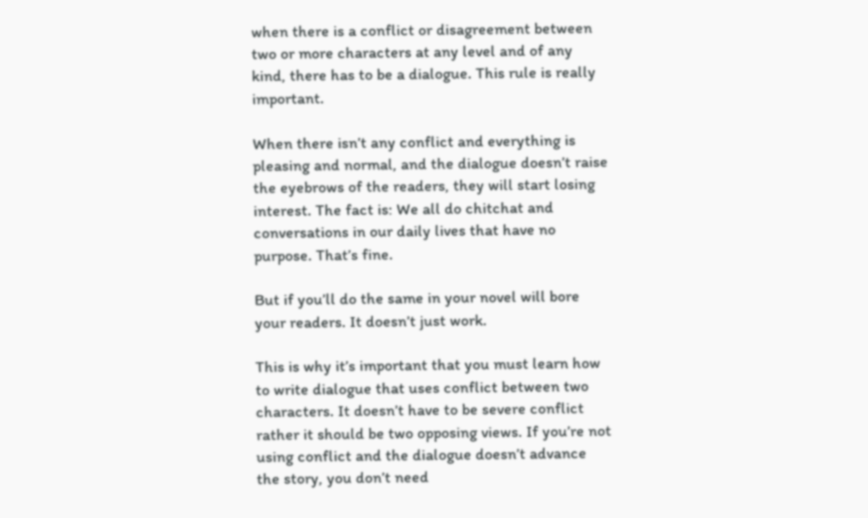when there is a conflict or disagreement between two or more characters at any level and of any kind, there has to be a dialogue. This rule is really important.

When there isn’t any conflict and everything is pleasing and normal, and the dialogue doesn’t raise the eyebrows of the readers, they will start losing interest. The fact is: We all do chitchat and conversations in our daily lives that have no purpose. That’s fine.

But if you’ll do the same in your novel will bore your readers. It doesn’t just work.

This is why it’s important that you must learn how to write dialogue that uses conflict between two characters. It doesn’t have to be severe conflict rather it should be two opposing views. If you’re not using conflict and the dialogue doesn’t advance the story, you don’t need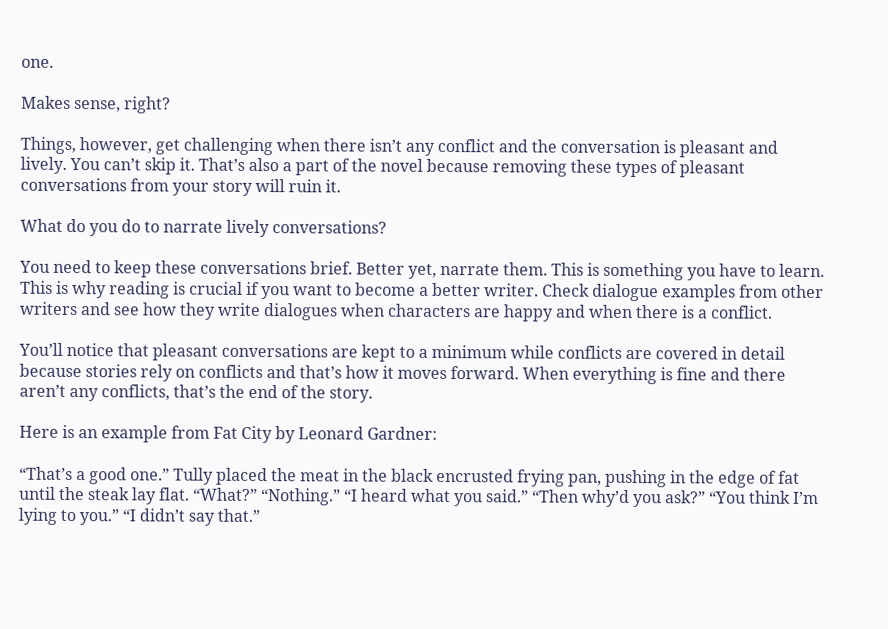one.

Makes sense, right?

Things, however, get challenging when there isn’t any conflict and the conversation is pleasant and lively. You can’t skip it. That’s also a part of the novel because removing these types of pleasant conversations from your story will ruin it.

What do you do to narrate lively conversations?

You need to keep these conversations brief. Better yet, narrate them. This is something you have to learn. This is why reading is crucial if you want to become a better writer. Check dialogue examples from other writers and see how they write dialogues when characters are happy and when there is a conflict.

You’ll notice that pleasant conversations are kept to a minimum while conflicts are covered in detail because stories rely on conflicts and that’s how it moves forward. When everything is fine and there aren’t any conflicts, that’s the end of the story.

Here is an example from Fat City by Leonard Gardner:

“That’s a good one.” Tully placed the meat in the black encrusted frying pan, pushing in the edge of fat until the steak lay flat. “What?” “Nothing.” “I heard what you said.” “Then why’d you ask?” “You think I’m lying to you.” “I didn’t say that.”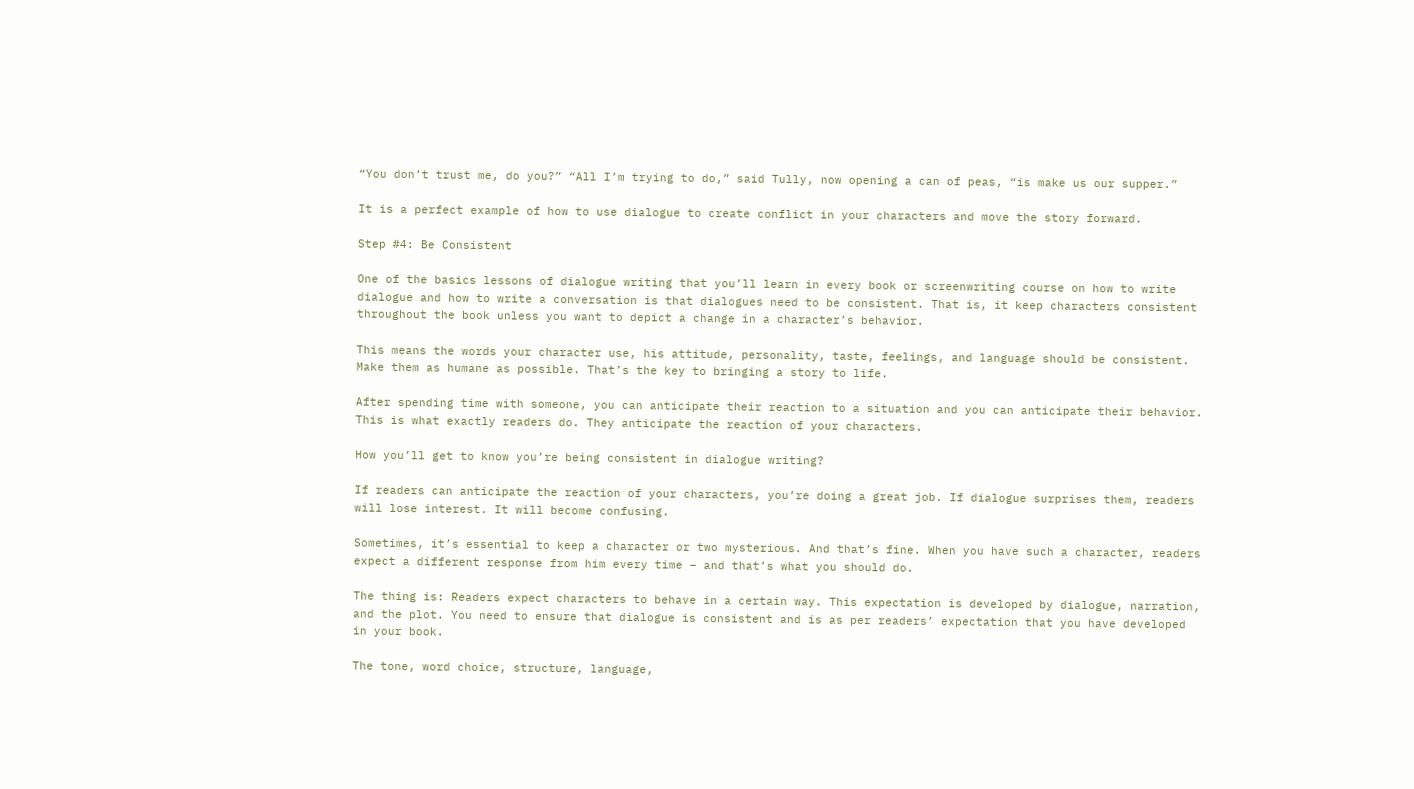“You don’t trust me, do you?” “All I’m trying to do,” said Tully, now opening a can of peas, “is make us our supper.”

It is a perfect example of how to use dialogue to create conflict in your characters and move the story forward.

Step #4: Be Consistent

One of the basics lessons of dialogue writing that you’ll learn in every book or screenwriting course on how to write dialogue and how to write a conversation is that dialogues need to be consistent. That is, it keep characters consistent throughout the book unless you want to depict a change in a character’s behavior.

This means the words your character use, his attitude, personality, taste, feelings, and language should be consistent. Make them as humane as possible. That’s the key to bringing a story to life.

After spending time with someone, you can anticipate their reaction to a situation and you can anticipate their behavior. This is what exactly readers do. They anticipate the reaction of your characters.

How you’ll get to know you’re being consistent in dialogue writing?

If readers can anticipate the reaction of your characters, you’re doing a great job. If dialogue surprises them, readers will lose interest. It will become confusing.

Sometimes, it’s essential to keep a character or two mysterious. And that’s fine. When you have such a character, readers expect a different response from him every time – and that’s what you should do.

The thing is: Readers expect characters to behave in a certain way. This expectation is developed by dialogue, narration, and the plot. You need to ensure that dialogue is consistent and is as per readers’ expectation that you have developed in your book.

The tone, word choice, structure, language,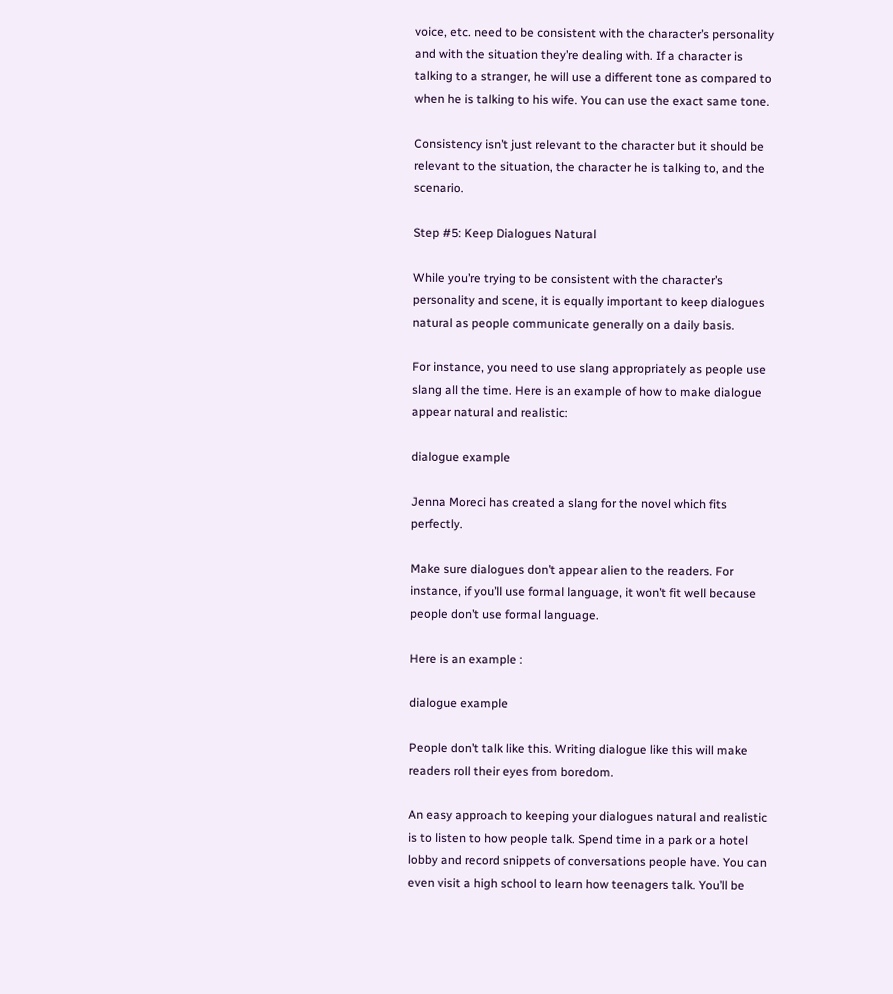voice, etc. need to be consistent with the character’s personality and with the situation they’re dealing with. If a character is talking to a stranger, he will use a different tone as compared to when he is talking to his wife. You can use the exact same tone.

Consistency isn’t just relevant to the character but it should be relevant to the situation, the character he is talking to, and the scenario.

Step #5: Keep Dialogues Natural

While you’re trying to be consistent with the character’s personality and scene, it is equally important to keep dialogues natural as people communicate generally on a daily basis.

For instance, you need to use slang appropriately as people use slang all the time. Here is an example of how to make dialogue appear natural and realistic:

dialogue example

Jenna Moreci has created a slang for the novel which fits perfectly.

Make sure dialogues don’t appear alien to the readers. For instance, if you’ll use formal language, it won’t fit well because people don’t use formal language.

Here is an example :

dialogue example

People don’t talk like this. Writing dialogue like this will make readers roll their eyes from boredom.

An easy approach to keeping your dialogues natural and realistic is to listen to how people talk. Spend time in a park or a hotel lobby and record snippets of conversations people have. You can even visit a high school to learn how teenagers talk. You’ll be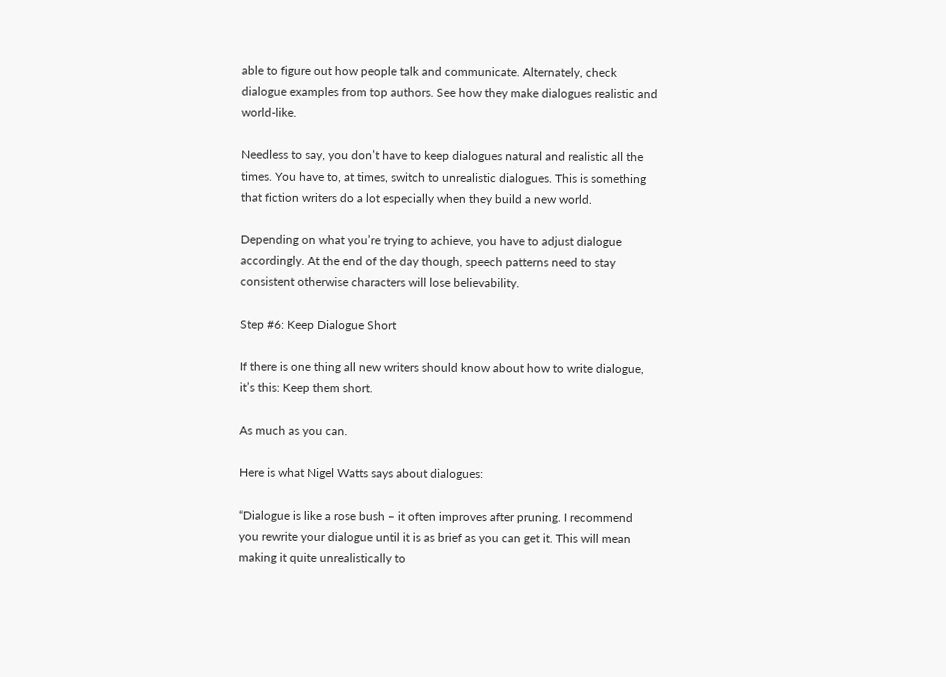able to figure out how people talk and communicate. Alternately, check dialogue examples from top authors. See how they make dialogues realistic and world-like.

Needless to say, you don’t have to keep dialogues natural and realistic all the times. You have to, at times, switch to unrealistic dialogues. This is something that fiction writers do a lot especially when they build a new world.

Depending on what you’re trying to achieve, you have to adjust dialogue accordingly. At the end of the day though, speech patterns need to stay consistent otherwise characters will lose believability.

Step #6: Keep Dialogue Short

If there is one thing all new writers should know about how to write dialogue, it’s this: Keep them short.

As much as you can.

Here is what Nigel Watts says about dialogues:

“Dialogue is like a rose bush – it often improves after pruning. I recommend you rewrite your dialogue until it is as brief as you can get it. This will mean making it quite unrealistically to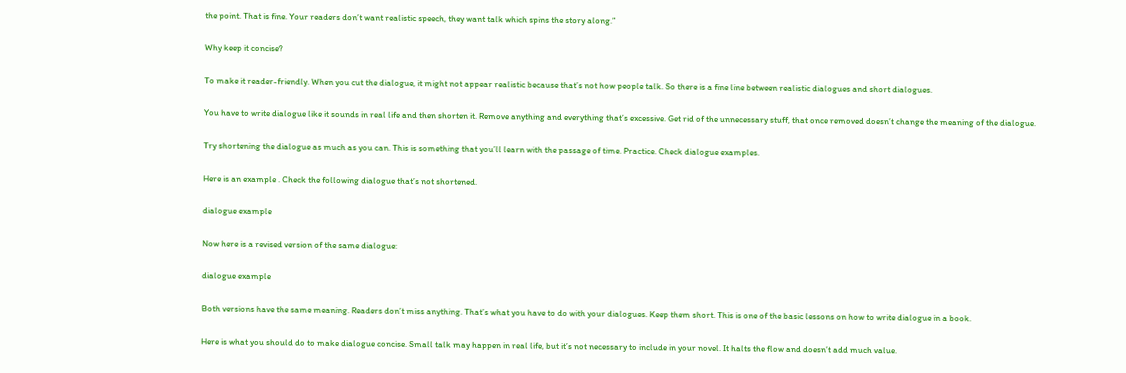the point. That is fine. Your readers don’t want realistic speech, they want talk which spins the story along.”

Why keep it concise?

To make it reader-friendly. When you cut the dialogue, it might not appear realistic because that’s not how people talk. So there is a fine line between realistic dialogues and short dialogues.

You have to write dialogue like it sounds in real life and then shorten it. Remove anything and everything that’s excessive. Get rid of the unnecessary stuff, that once removed doesn’t change the meaning of the dialogue.

Try shortening the dialogue as much as you can. This is something that you’ll learn with the passage of time. Practice. Check dialogue examples.

Here is an example . Check the following dialogue that’s not shortened.

dialogue example

Now here is a revised version of the same dialogue:

dialogue example

Both versions have the same meaning. Readers don’t miss anything. That’s what you have to do with your dialogues. Keep them short. This is one of the basic lessons on how to write dialogue in a book.

Here is what you should do to make dialogue concise. Small talk may happen in real life, but it’s not necessary to include in your novel. It halts the flow and doesn’t add much value.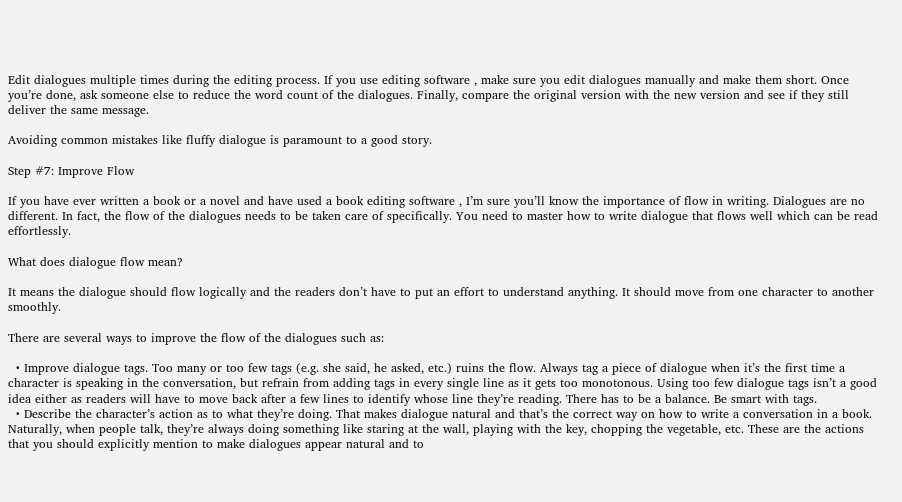Edit dialogues multiple times during the editing process. If you use editing software , make sure you edit dialogues manually and make them short. Once you’re done, ask someone else to reduce the word count of the dialogues. Finally, compare the original version with the new version and see if they still deliver the same message.

Avoiding common mistakes like fluffy dialogue is paramount to a good story.

Step #7: Improve Flow

If you have ever written a book or a novel and have used a book editing software , I’m sure you’ll know the importance of flow in writing. Dialogues are no different. In fact, the flow of the dialogues needs to be taken care of specifically. You need to master how to write dialogue that flows well which can be read effortlessly.

What does dialogue flow mean?

It means the dialogue should flow logically and the readers don’t have to put an effort to understand anything. It should move from one character to another smoothly.

There are several ways to improve the flow of the dialogues such as:

  • Improve dialogue tags. Too many or too few tags (e.g. she said, he asked, etc.) ruins the flow. Always tag a piece of dialogue when it’s the first time a character is speaking in the conversation, but refrain from adding tags in every single line as it gets too monotonous. Using too few dialogue tags isn’t a good idea either as readers will have to move back after a few lines to identify whose line they’re reading. There has to be a balance. Be smart with tags.
  • Describe the character’s action as to what they’re doing. That makes dialogue natural and that’s the correct way on how to write a conversation in a book. Naturally, when people talk, they’re always doing something like staring at the wall, playing with the key, chopping the vegetable, etc. These are the actions that you should explicitly mention to make dialogues appear natural and to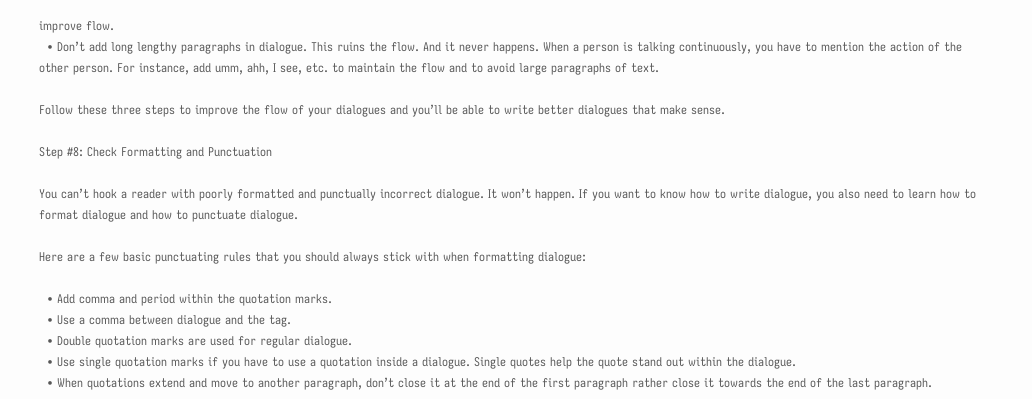improve flow.
  • Don’t add long lengthy paragraphs in dialogue. This ruins the flow. And it never happens. When a person is talking continuously, you have to mention the action of the other person. For instance, add umm, ahh, I see, etc. to maintain the flow and to avoid large paragraphs of text.

Follow these three steps to improve the flow of your dialogues and you’ll be able to write better dialogues that make sense.

Step #8: Check Formatting and Punctuation

You can’t hook a reader with poorly formatted and punctually incorrect dialogue. It won’t happen. If you want to know how to write dialogue, you also need to learn how to format dialogue and how to punctuate dialogue.

Here are a few basic punctuating rules that you should always stick with when formatting dialogue:

  • Add comma and period within the quotation marks.
  • Use a comma between dialogue and the tag.
  • Double quotation marks are used for regular dialogue.
  • Use single quotation marks if you have to use a quotation inside a dialogue. Single quotes help the quote stand out within the dialogue.
  • When quotations extend and move to another paragraph, don’t close it at the end of the first paragraph rather close it towards the end of the last paragraph.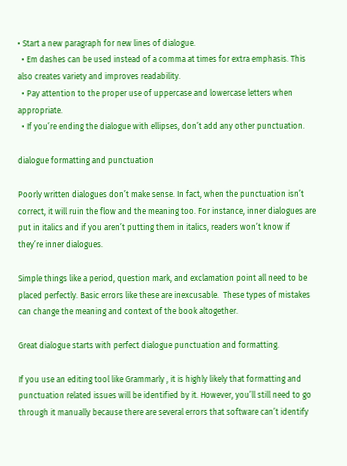• Start a new paragraph for new lines of dialogue.
  • Em dashes can be used instead of a comma at times for extra emphasis. This also creates variety and improves readability.
  • Pay attention to the proper use of uppercase and lowercase letters when appropriate.
  • If you’re ending the dialogue with ellipses, don’t add any other punctuation.

dialogue formatting and punctuation

Poorly written dialogues don’t make sense. In fact, when the punctuation isn’t correct, it will ruin the flow and the meaning too. For instance, inner dialogues are put in italics and if you aren’t putting them in italics, readers won’t know if they’re inner dialogues.

Simple things like a period, question mark, and exclamation point all need to be placed perfectly. Basic errors like these are inexcusable.  These types of mistakes can change the meaning and context of the book altogether.

Great dialogue starts with perfect dialogue punctuation and formatting.

If you use an editing tool like Grammarly , it is highly likely that formatting and punctuation related issues will be identified by it. However, you’ll still need to go through it manually because there are several errors that software can’t identify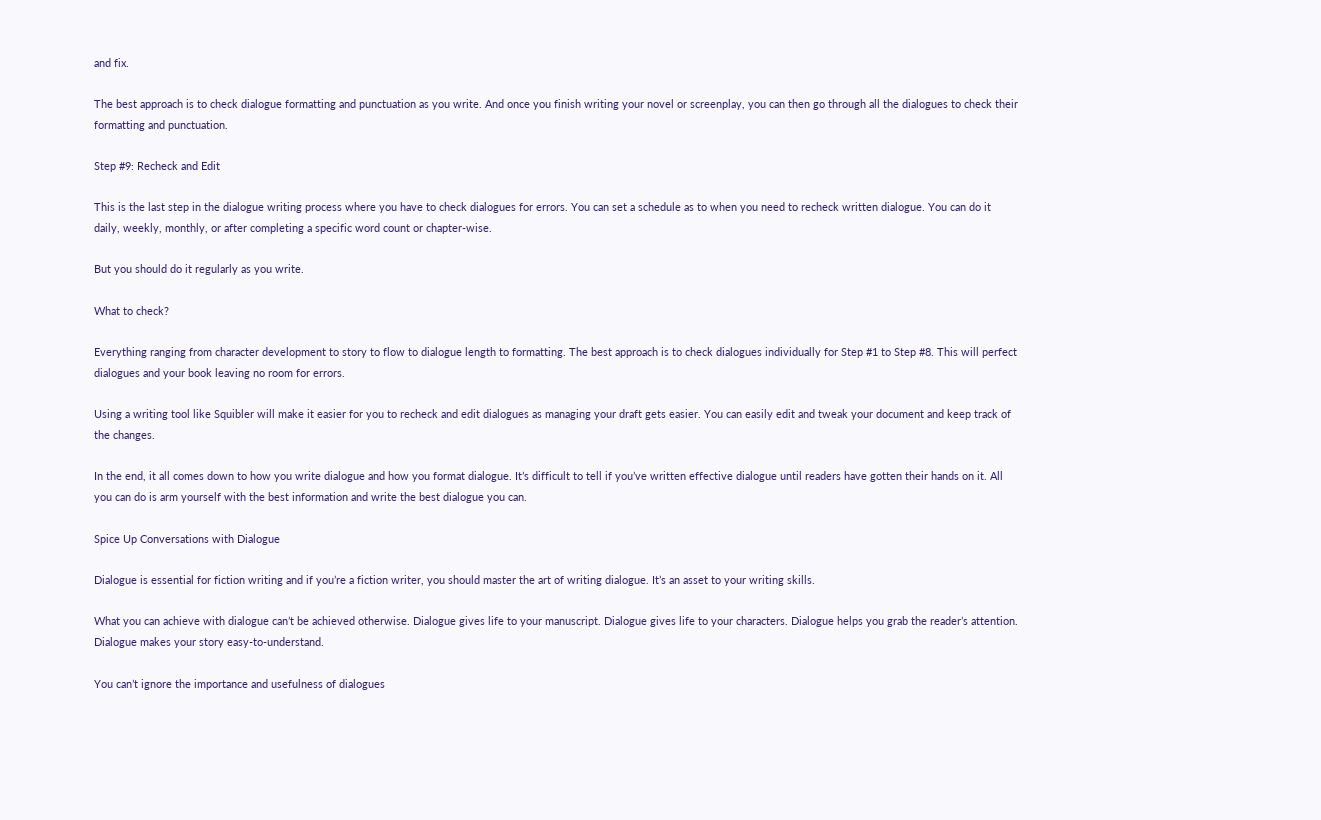and fix.

The best approach is to check dialogue formatting and punctuation as you write. And once you finish writing your novel or screenplay, you can then go through all the dialogues to check their formatting and punctuation.

Step #9: Recheck and Edit

This is the last step in the dialogue writing process where you have to check dialogues for errors. You can set a schedule as to when you need to recheck written dialogue. You can do it daily, weekly, monthly, or after completing a specific word count or chapter-wise.

But you should do it regularly as you write.

What to check?

Everything ranging from character development to story to flow to dialogue length to formatting. The best approach is to check dialogues individually for Step #1 to Step #8. This will perfect dialogues and your book leaving no room for errors.

Using a writing tool like Squibler will make it easier for you to recheck and edit dialogues as managing your draft gets easier. You can easily edit and tweak your document and keep track of the changes.

In the end, it all comes down to how you write dialogue and how you format dialogue. It’s difficult to tell if you’ve written effective dialogue until readers have gotten their hands on it. All you can do is arm yourself with the best information and write the best dialogue you can.

Spice Up Conversations with Dialogue

Dialogue is essential for fiction writing and if you’re a fiction writer, you should master the art of writing dialogue. It’s an asset to your writing skills.

What you can achieve with dialogue can’t be achieved otherwise. Dialogue gives life to your manuscript. Dialogue gives life to your characters. Dialogue helps you grab the reader’s attention. Dialogue makes your story easy-to-understand.

You can’t ignore the importance and usefulness of dialogues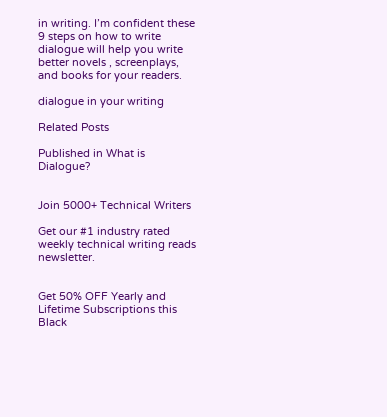in writing. I’m confident these 9 steps on how to write dialogue will help you write better novels , screenplays, and books for your readers.

dialogue in your writing

Related Posts

Published in What is Dialogue?


Join 5000+ Technical Writers

Get our #1 industry rated weekly technical writing reads newsletter.


Get 50% OFF Yearly and Lifetime Subscriptions this Black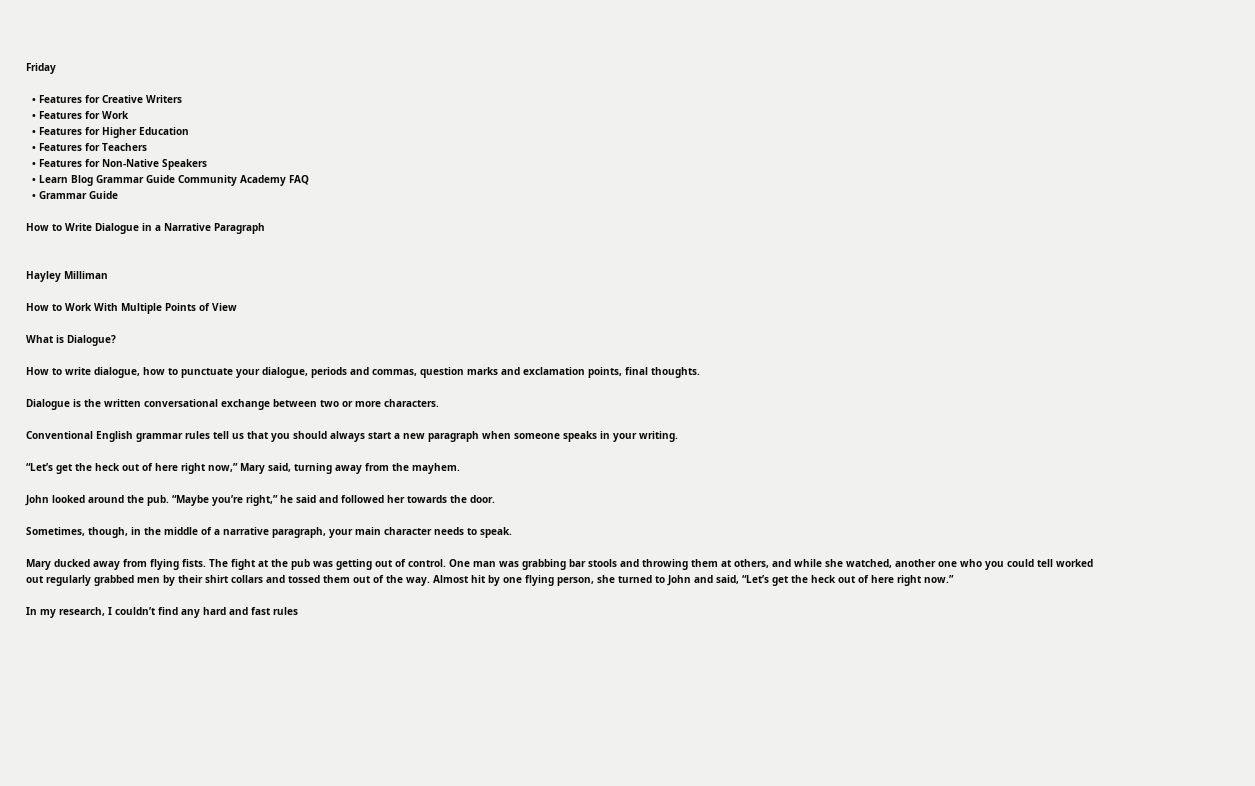Friday

  • Features for Creative Writers
  • Features for Work
  • Features for Higher Education
  • Features for Teachers
  • Features for Non-Native Speakers
  • Learn Blog Grammar Guide Community Academy FAQ
  • Grammar Guide

How to Write Dialogue in a Narrative Paragraph


Hayley Milliman

How to Work With Multiple Points of View

What is Dialogue?

How to write dialogue, how to punctuate your dialogue, periods and commas, question marks and exclamation points, final thoughts.

Dialogue is the written conversational exchange between two or more characters.

Conventional English grammar rules tell us that you should always start a new paragraph when someone speaks in your writing.

“Let’s get the heck out of here right now,” Mary said, turning away from the mayhem.

John looked around the pub. “Maybe you’re right,” he said and followed her towards the door.

Sometimes, though, in the middle of a narrative paragraph, your main character needs to speak.

Mary ducked away from flying fists. The fight at the pub was getting out of control. One man was grabbing bar stools and throwing them at others, and while she watched, another one who you could tell worked out regularly grabbed men by their shirt collars and tossed them out of the way. Almost hit by one flying person, she turned to John and said, “Let’s get the heck out of here right now.”

In my research, I couldn’t find any hard and fast rules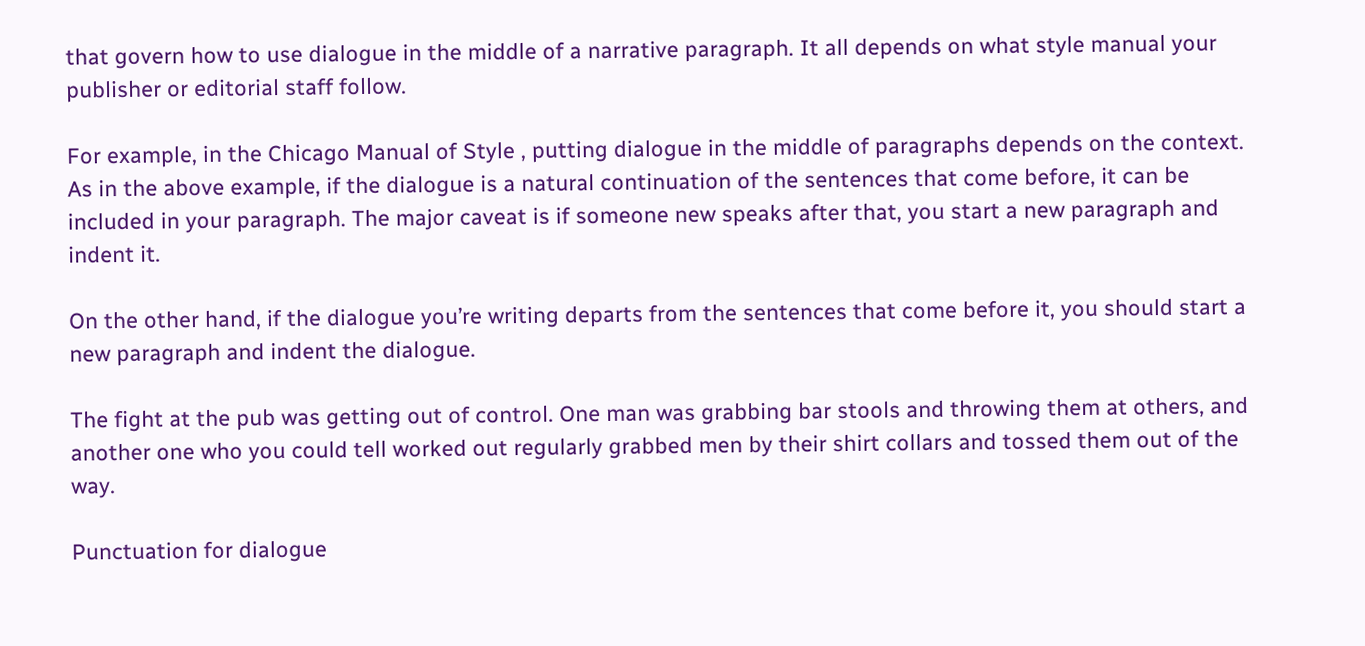that govern how to use dialogue in the middle of a narrative paragraph. It all depends on what style manual your publisher or editorial staff follow.

For example, in the Chicago Manual of Style , putting dialogue in the middle of paragraphs depends on the context. As in the above example, if the dialogue is a natural continuation of the sentences that come before, it can be included in your paragraph. The major caveat is if someone new speaks after that, you start a new paragraph and indent it.

On the other hand, if the dialogue you’re writing departs from the sentences that come before it, you should start a new paragraph and indent the dialogue.

The fight at the pub was getting out of control. One man was grabbing bar stools and throwing them at others, and another one who you could tell worked out regularly grabbed men by their shirt collars and tossed them out of the way.

Punctuation for dialogue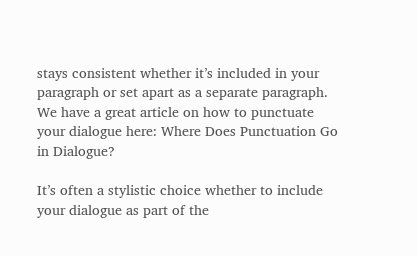stays consistent whether it’s included in your paragraph or set apart as a separate paragraph. We have a great article on how to punctuate your dialogue here: Where Does Punctuation Go in Dialogue?

It’s often a stylistic choice whether to include your dialogue as part of the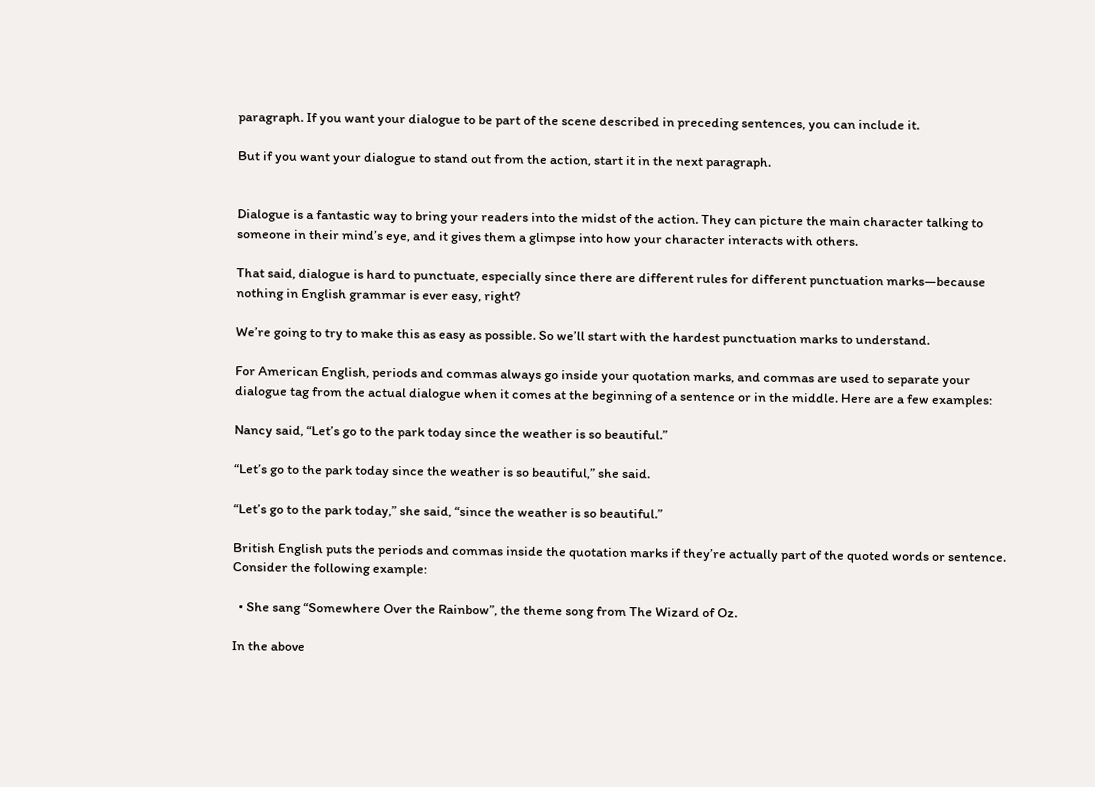paragraph. If you want your dialogue to be part of the scene described in preceding sentences, you can include it.

But if you want your dialogue to stand out from the action, start it in the next paragraph.


Dialogue is a fantastic way to bring your readers into the midst of the action. They can picture the main character talking to someone in their mind’s eye, and it gives them a glimpse into how your character interacts with others.

That said, dialogue is hard to punctuate, especially since there are different rules for different punctuation marks—because nothing in English grammar is ever easy, right?

We’re going to try to make this as easy as possible. So we’ll start with the hardest punctuation marks to understand.

For American English, periods and commas always go inside your quotation marks, and commas are used to separate your dialogue tag from the actual dialogue when it comes at the beginning of a sentence or in the middle. Here are a few examples:

Nancy said, “Let’s go to the park today since the weather is so beautiful.”

“Let’s go to the park today since the weather is so beautiful,” she said.

“Let’s go to the park today,” she said, “since the weather is so beautiful.”

British English puts the periods and commas inside the quotation marks if they’re actually part of the quoted words or sentence. Consider the following example:

  • She sang “Somewhere Over the Rainbow”, the theme song from The Wizard of Oz.

In the above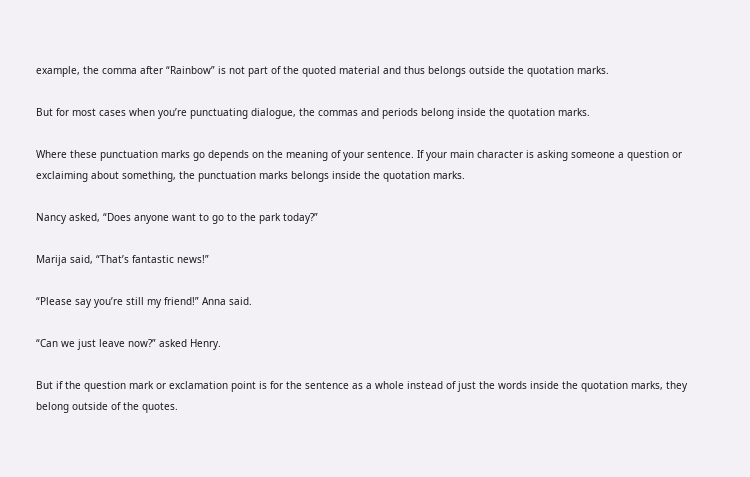example, the comma after “Rainbow” is not part of the quoted material and thus belongs outside the quotation marks.

But for most cases when you’re punctuating dialogue, the commas and periods belong inside the quotation marks.

Where these punctuation marks go depends on the meaning of your sentence. If your main character is asking someone a question or exclaiming about something, the punctuation marks belongs inside the quotation marks.

Nancy asked, “Does anyone want to go to the park today?”

Marija said, “That’s fantastic news!”

“Please say you’re still my friend!” Anna said.

“Can we just leave now?” asked Henry.

But if the question mark or exclamation point is for the sentence as a whole instead of just the words inside the quotation marks, they belong outside of the quotes.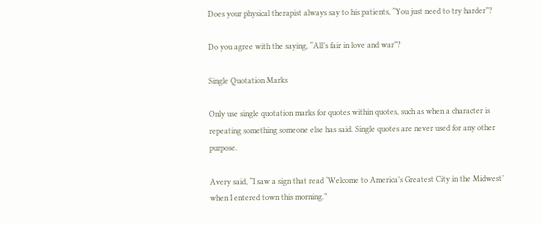Does your physical therapist always say to his patients, “You just need to try harder”?

Do you agree with the saying, “All’s fair in love and war”?

Single Quotation Marks

Only use single quotation marks for quotes within quotes, such as when a character is repeating something someone else has said. Single quotes are never used for any other purpose.

Avery said, “I saw a sign that read ‘Welcome to America’s Greatest City in the Midwest’ when I entered town this morning.”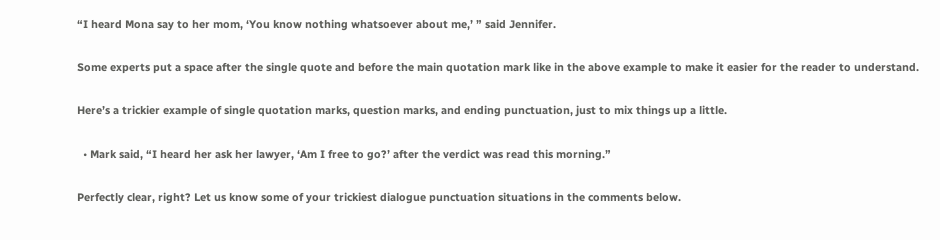“I heard Mona say to her mom, ‘You know nothing whatsoever about me,’ ” said Jennifer.

Some experts put a space after the single quote and before the main quotation mark like in the above example to make it easier for the reader to understand.

Here’s a trickier example of single quotation marks, question marks, and ending punctuation, just to mix things up a little.

  • Mark said, “I heard her ask her lawyer, ‘Am I free to go?’ after the verdict was read this morning.”

Perfectly clear, right? Let us know some of your trickiest dialogue punctuation situations in the comments below.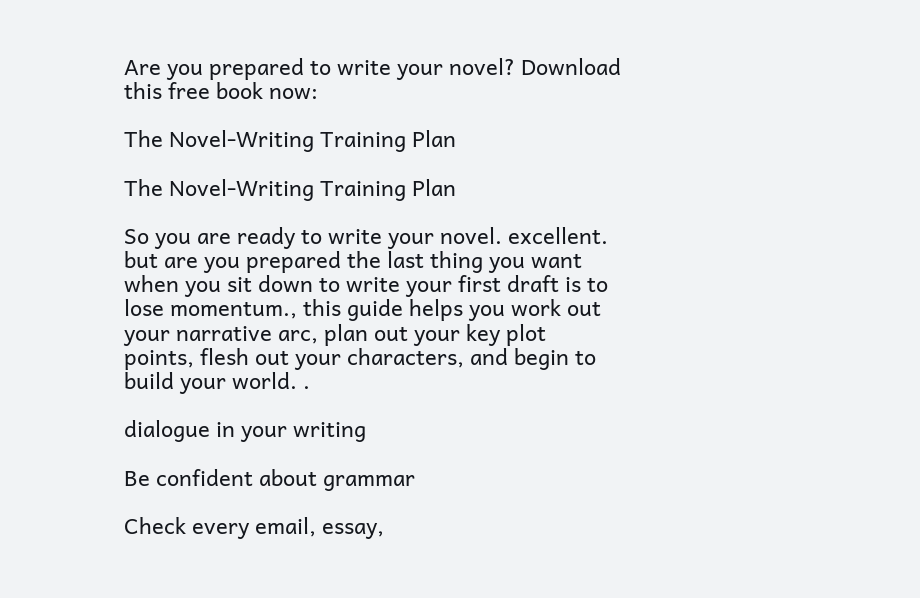Are you prepared to write your novel? Download this free book now:

The Novel-Writing Training Plan

The Novel-Writing Training Plan

So you are ready to write your novel. excellent. but are you prepared the last thing you want when you sit down to write your first draft is to lose momentum., this guide helps you work out your narrative arc, plan out your key plot points, flesh out your characters, and begin to build your world. .

dialogue in your writing

Be confident about grammar

Check every email, essay,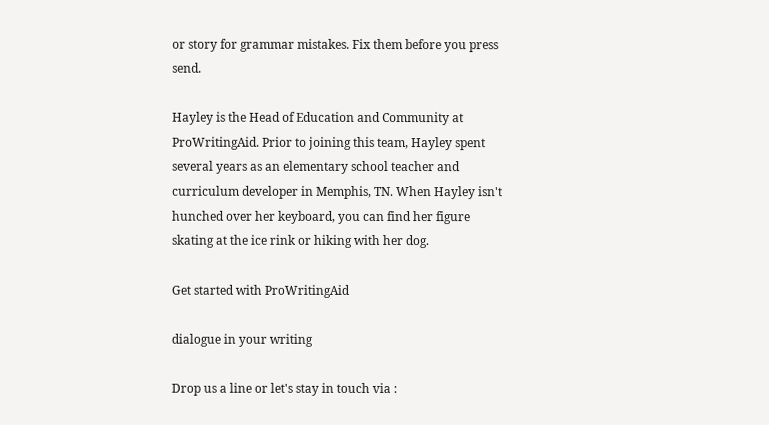or story for grammar mistakes. Fix them before you press send.

Hayley is the Head of Education and Community at ProWritingAid. Prior to joining this team, Hayley spent several years as an elementary school teacher and curriculum developer in Memphis, TN. When Hayley isn't hunched over her keyboard, you can find her figure skating at the ice rink or hiking with her dog.

Get started with ProWritingAid

dialogue in your writing

Drop us a line or let's stay in touch via :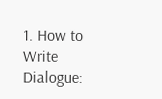1. How to Write Dialogue: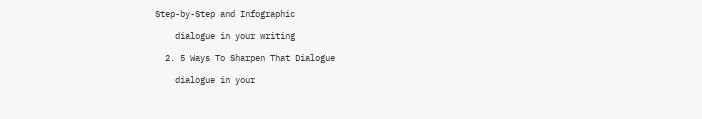Step-by-Step and Infographic

    dialogue in your writing

  2. 5 Ways To Sharpen That Dialogue

    dialogue in your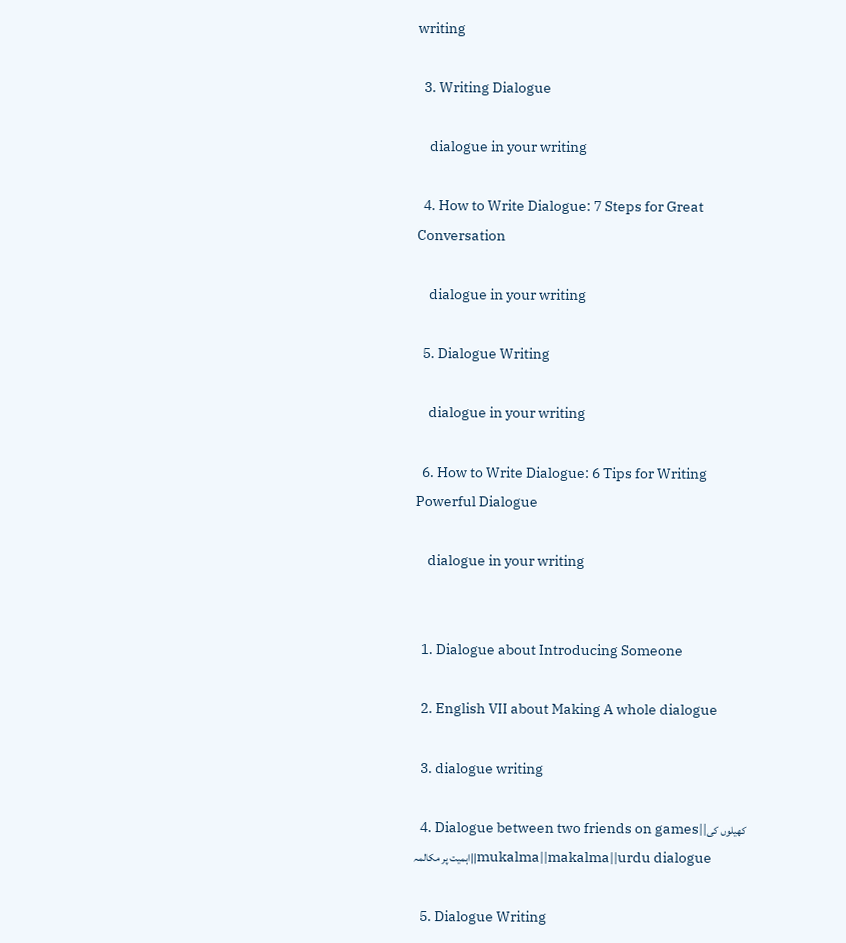writing

  3. Writing Dialogue

    dialogue in your writing

  4. How to Write Dialogue: 7 Steps for Great Conversation

    dialogue in your writing

  5. Dialogue Writing

    dialogue in your writing

  6. How to Write Dialogue: 6 Tips for Writing Powerful Dialogue

    dialogue in your writing


  1. Dialogue about Introducing Someone

  2. English VII about Making A whole dialogue

  3. dialogue writing

  4. Dialogue between two friends on games||کھیلوں کی اہمیت پر مکالمہ||mukalma||makalma||urdu dialogue

  5. Dialogue Writing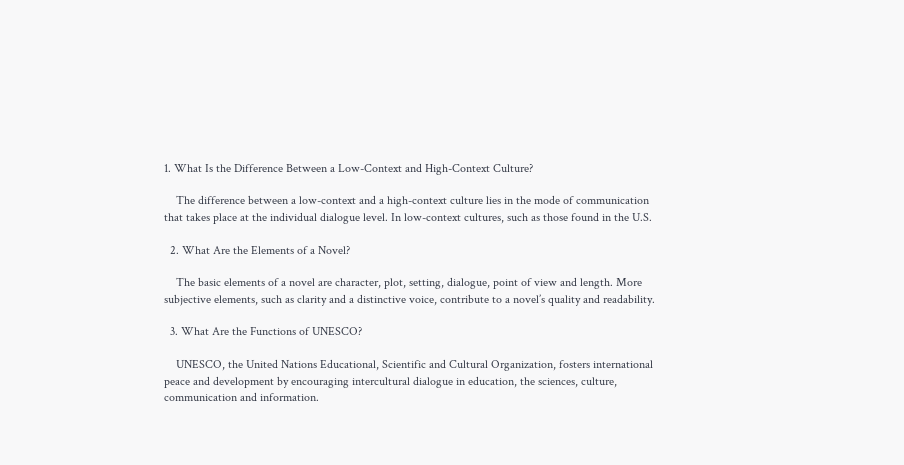1. What Is the Difference Between a Low-Context and High-Context Culture?

    The difference between a low-context and a high-context culture lies in the mode of communication that takes place at the individual dialogue level. In low-context cultures, such as those found in the U.S.

  2. What Are the Elements of a Novel?

    The basic elements of a novel are character, plot, setting, dialogue, point of view and length. More subjective elements, such as clarity and a distinctive voice, contribute to a novel’s quality and readability.

  3. What Are the Functions of UNESCO?

    UNESCO, the United Nations Educational, Scientific and Cultural Organization, fosters international peace and development by encouraging intercultural dialogue in education, the sciences, culture, communication and information.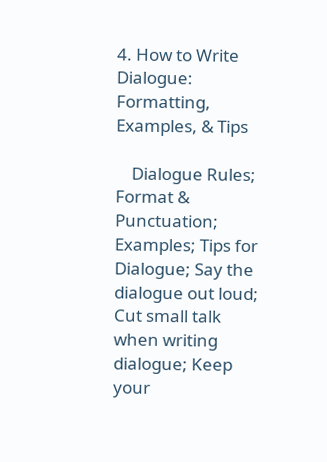4. How to Write Dialogue: Formatting, Examples, & Tips

    Dialogue Rules; Format & Punctuation; Examples; Tips for Dialogue; Say the dialogue out loud; Cut small talk when writing dialogue; Keep your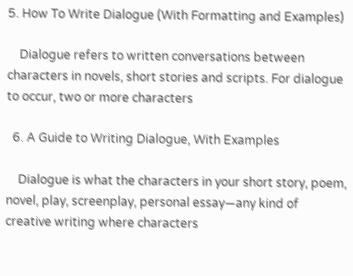5. How To Write Dialogue (With Formatting and Examples)

    Dialogue refers to written conversations between characters in novels, short stories and scripts. For dialogue to occur, two or more characters

  6. A Guide to Writing Dialogue, With Examples

    Dialogue is what the characters in your short story, poem, novel, play, screenplay, personal essay—any kind of creative writing where characters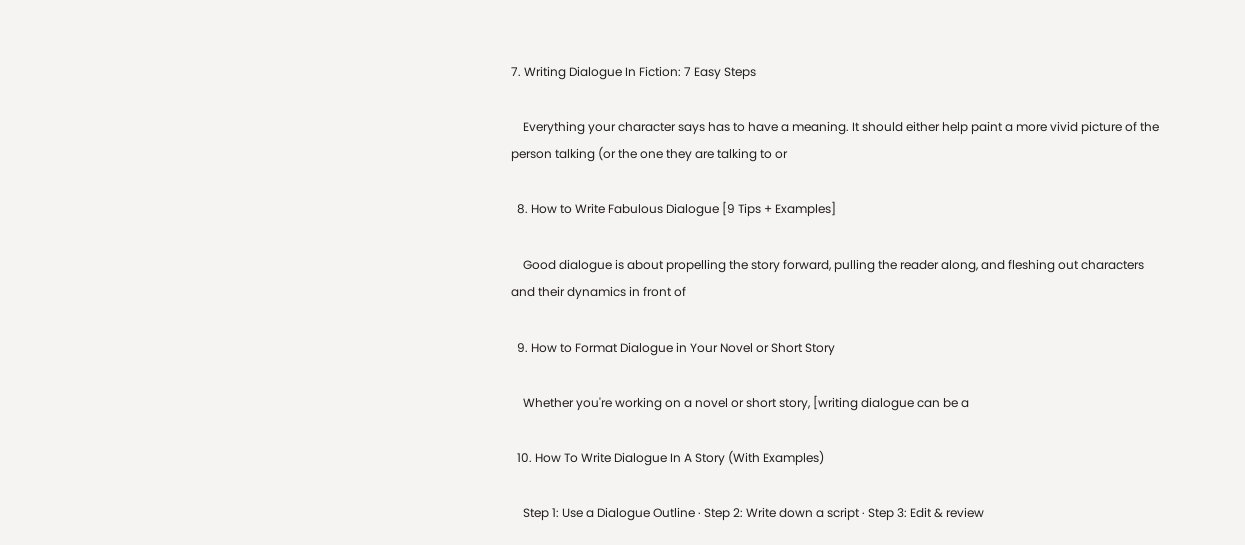7. Writing Dialogue In Fiction: 7 Easy Steps

    Everything your character says has to have a meaning. It should either help paint a more vivid picture of the person talking (or the one they are talking to or

  8. How to Write Fabulous Dialogue [9 Tips + Examples]

    Good dialogue is about propelling the story forward, pulling the reader along, and fleshing out characters and their dynamics in front of

  9. How to Format Dialogue in Your Novel or Short Story

    Whether you're working on a novel or short story, [writing dialogue can be a

  10. How To Write Dialogue In A Story (With Examples)

    Step 1: Use a Dialogue Outline · Step 2: Write down a script · Step 3: Edit & review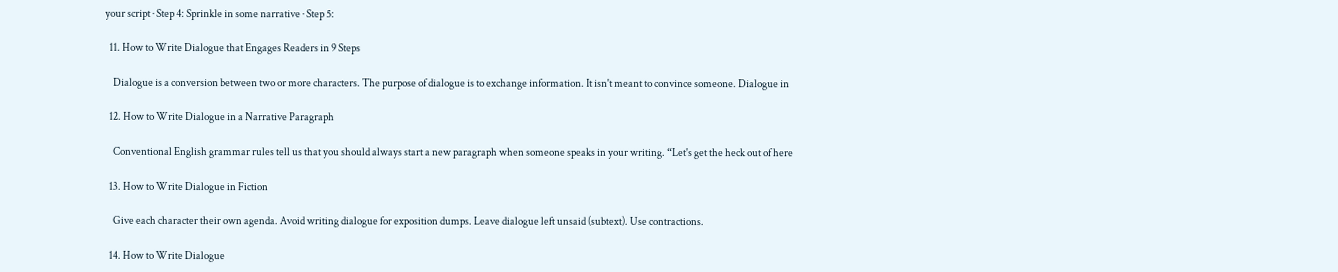your script · Step 4: Sprinkle in some narrative · Step 5:

  11. How to Write Dialogue that Engages Readers in 9 Steps

    Dialogue is a conversion between two or more characters. The purpose of dialogue is to exchange information. It isn't meant to convince someone. Dialogue in

  12. How to Write Dialogue in a Narrative Paragraph

    Conventional English grammar rules tell us that you should always start a new paragraph when someone speaks in your writing. “Let's get the heck out of here

  13. How to Write Dialogue in Fiction

    Give each character their own agenda. Avoid writing dialogue for exposition dumps. Leave dialogue left unsaid (subtext). Use contractions.

  14. How to Write Dialogue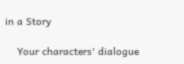in a Story

    Your characters' dialogue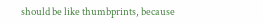should be like thumbprints, because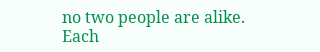no two people are alike. Each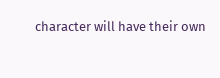character will have their own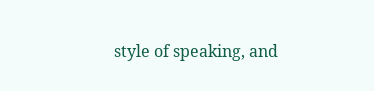style of speaking, and